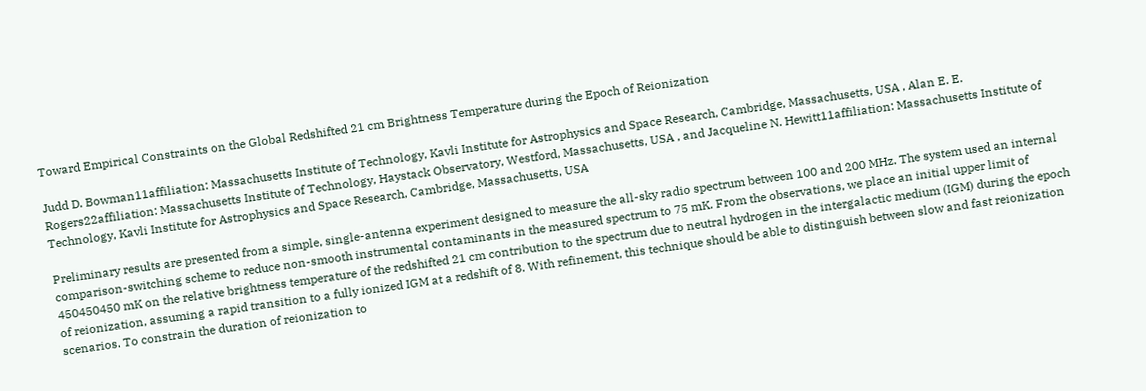Toward Empirical Constraints on the Global Redshifted 21 cm Brightness Temperature during the Epoch of Reionization

Judd D. Bowman11affiliation: Massachusetts Institute of Technology, Kavli Institute for Astrophysics and Space Research, Cambridge, Massachusetts, USA , Alan E. E. Rogers22affiliation: Massachusetts Institute of Technology, Haystack Observatory, Westford, Massachusetts, USA , and Jacqueline N. Hewitt11affiliation: Massachusetts Institute of Technology, Kavli Institute for Astrophysics and Space Research, Cambridge, Massachusetts, USA

Preliminary results are presented from a simple, single-antenna experiment designed to measure the all-sky radio spectrum between 100 and 200 MHz. The system used an internal comparison-switching scheme to reduce non-smooth instrumental contaminants in the measured spectrum to 75 mK. From the observations, we place an initial upper limit of 450450450 mK on the relative brightness temperature of the redshifted 21 cm contribution to the spectrum due to neutral hydrogen in the intergalactic medium (IGM) during the epoch of reionization, assuming a rapid transition to a fully ionized IGM at a redshift of 8. With refinement, this technique should be able to distinguish between slow and fast reionization scenarios. To constrain the duration of reionization to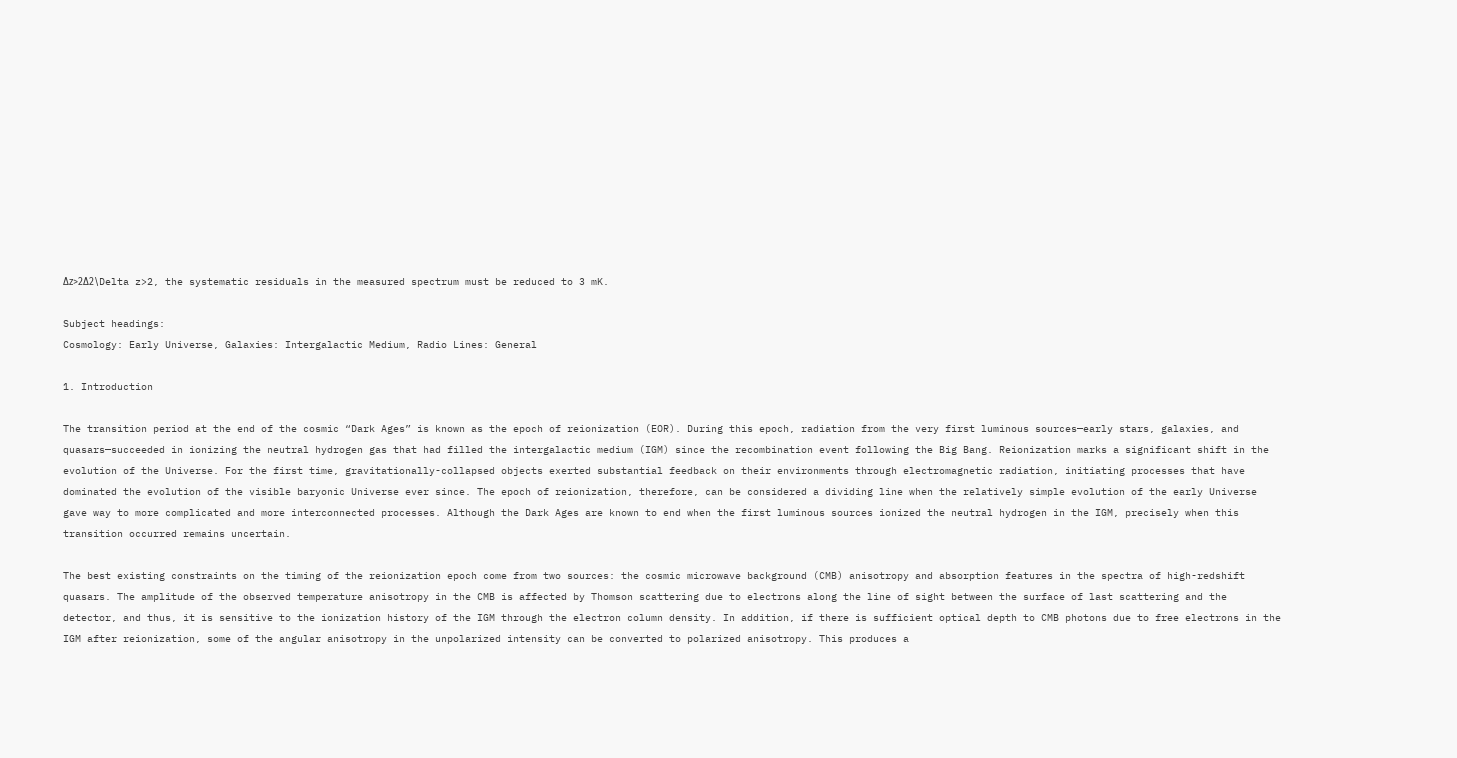Δz>2Δ2\Delta z>2, the systematic residuals in the measured spectrum must be reduced to 3 mK.

Subject headings:
Cosmology: Early Universe, Galaxies: Intergalactic Medium, Radio Lines: General

1. Introduction

The transition period at the end of the cosmic “Dark Ages” is known as the epoch of reionization (EOR). During this epoch, radiation from the very first luminous sources—early stars, galaxies, and quasars—succeeded in ionizing the neutral hydrogen gas that had filled the intergalactic medium (IGM) since the recombination event following the Big Bang. Reionization marks a significant shift in the evolution of the Universe. For the first time, gravitationally-collapsed objects exerted substantial feedback on their environments through electromagnetic radiation, initiating processes that have dominated the evolution of the visible baryonic Universe ever since. The epoch of reionization, therefore, can be considered a dividing line when the relatively simple evolution of the early Universe gave way to more complicated and more interconnected processes. Although the Dark Ages are known to end when the first luminous sources ionized the neutral hydrogen in the IGM, precisely when this transition occurred remains uncertain.

The best existing constraints on the timing of the reionization epoch come from two sources: the cosmic microwave background (CMB) anisotropy and absorption features in the spectra of high-redshift quasars. The amplitude of the observed temperature anisotropy in the CMB is affected by Thomson scattering due to electrons along the line of sight between the surface of last scattering and the detector, and thus, it is sensitive to the ionization history of the IGM through the electron column density. In addition, if there is sufficient optical depth to CMB photons due to free electrons in the IGM after reionization, some of the angular anisotropy in the unpolarized intensity can be converted to polarized anisotropy. This produces a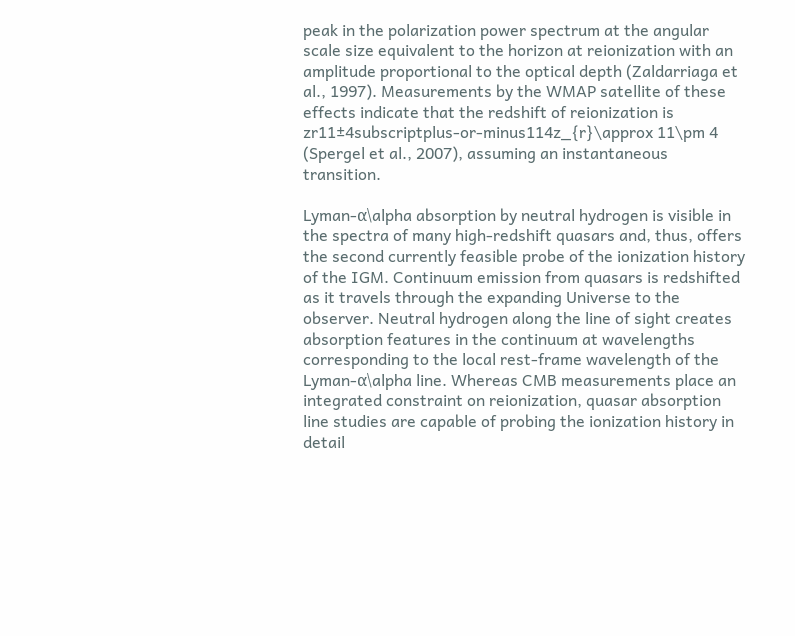peak in the polarization power spectrum at the angular scale size equivalent to the horizon at reionization with an amplitude proportional to the optical depth (Zaldarriaga et al., 1997). Measurements by the WMAP satellite of these effects indicate that the redshift of reionization is zr11±4subscriptplus-or-minus114z_{r}\approx 11\pm 4 (Spergel et al., 2007), assuming an instantaneous transition.

Lyman-α\alpha absorption by neutral hydrogen is visible in the spectra of many high-redshift quasars and, thus, offers the second currently feasible probe of the ionization history of the IGM. Continuum emission from quasars is redshifted as it travels through the expanding Universe to the observer. Neutral hydrogen along the line of sight creates absorption features in the continuum at wavelengths corresponding to the local rest-frame wavelength of the Lyman-α\alpha line. Whereas CMB measurements place an integrated constraint on reionization, quasar absorption line studies are capable of probing the ionization history in detail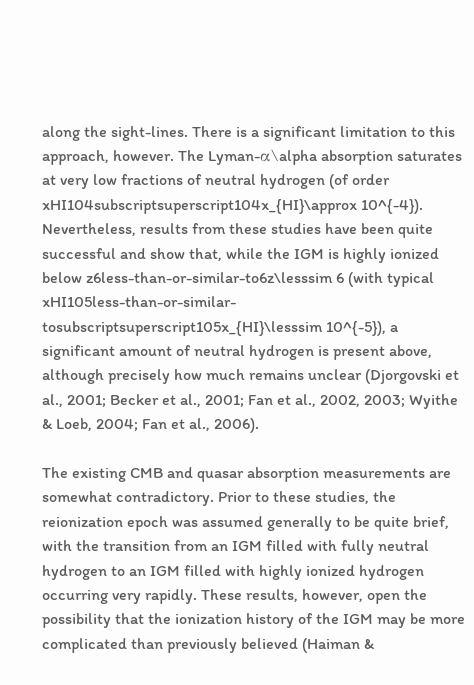along the sight-lines. There is a significant limitation to this approach, however. The Lyman-α\alpha absorption saturates at very low fractions of neutral hydrogen (of order xHI104subscriptsuperscript104x_{HI}\approx 10^{-4}). Nevertheless, results from these studies have been quite successful and show that, while the IGM is highly ionized below z6less-than-or-similar-to6z\lesssim 6 (with typical xHI105less-than-or-similar-tosubscriptsuperscript105x_{HI}\lesssim 10^{-5}), a significant amount of neutral hydrogen is present above, although precisely how much remains unclear (Djorgovski et al., 2001; Becker et al., 2001; Fan et al., 2002, 2003; Wyithe & Loeb, 2004; Fan et al., 2006).

The existing CMB and quasar absorption measurements are somewhat contradictory. Prior to these studies, the reionization epoch was assumed generally to be quite brief, with the transition from an IGM filled with fully neutral hydrogen to an IGM filled with highly ionized hydrogen occurring very rapidly. These results, however, open the possibility that the ionization history of the IGM may be more complicated than previously believed (Haiman &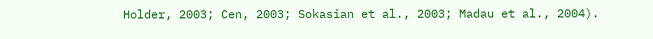Holder, 2003; Cen, 2003; Sokasian et al., 2003; Madau et al., 2004).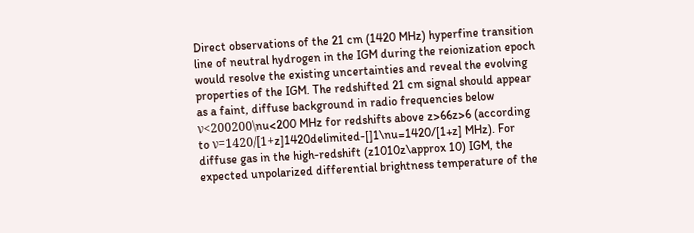Direct observations of the 21 cm (1420 MHz) hyperfine transition line of neutral hydrogen in the IGM during the reionization epoch would resolve the existing uncertainties and reveal the evolving properties of the IGM. The redshifted 21 cm signal should appear as a faint, diffuse background in radio frequencies below ν<200200\nu<200 MHz for redshifts above z>66z>6 (according to ν=1420/[1+z]1420delimited-[]1\nu=1420/[1+z] MHz). For diffuse gas in the high-redshift (z1010z\approx 10) IGM, the expected unpolarized differential brightness temperature of the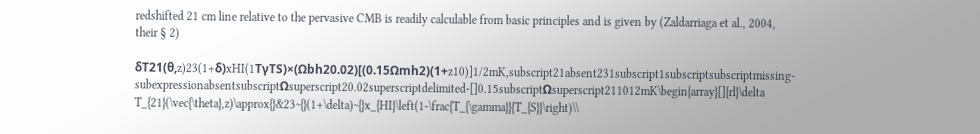redshifted 21 cm line relative to the pervasive CMB is readily calculable from basic principles and is given by (Zaldarriaga et al., 2004, their § 2)

δT21(θ,z)23(1+δ)xHI(1TγTS)×(Ωbh20.02)[(0.15Ωmh2)(1+z10)]1/2mK,subscript21absent231subscript1subscriptsubscriptmissing-subexpressionabsentsubscriptΩsuperscript20.02superscriptdelimited-[]0.15subscriptΩsuperscript211012mK\begin{array}[]{rl}\delta T_{21}(\vec{\theta},z)\approx{}&23~{}(1+\delta)~{}x_{HI}\left(1-\frac{T_{\gamma}}{T_{S}}\right)\\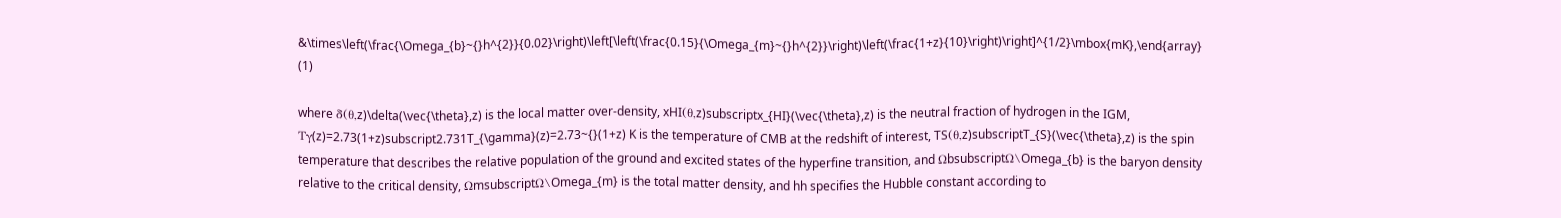&\times\left(\frac{\Omega_{b}~{}h^{2}}{0.02}\right)\left[\left(\frac{0.15}{\Omega_{m}~{}h^{2}}\right)\left(\frac{1+z}{10}\right)\right]^{1/2}\mbox{mK},\end{array} (1)

where δ(θ,z)\delta(\vec{\theta},z) is the local matter over-density, xHI(θ,z)subscriptx_{HI}(\vec{\theta},z) is the neutral fraction of hydrogen in the IGM, Tγ(z)=2.73(1+z)subscript2.731T_{\gamma}(z)=2.73~{}(1+z) K is the temperature of CMB at the redshift of interest, TS(θ,z)subscriptT_{S}(\vec{\theta},z) is the spin temperature that describes the relative population of the ground and excited states of the hyperfine transition, and ΩbsubscriptΩ\Omega_{b} is the baryon density relative to the critical density, ΩmsubscriptΩ\Omega_{m} is the total matter density, and hh specifies the Hubble constant according to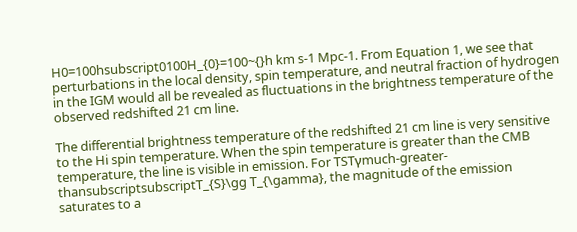H0=100hsubscript0100H_{0}=100~{}h km s-1 Mpc-1. From Equation 1, we see that perturbations in the local density, spin temperature, and neutral fraction of hydrogen in the IGM would all be revealed as fluctuations in the brightness temperature of the observed redshifted 21 cm line.

The differential brightness temperature of the redshifted 21 cm line is very sensitive to the Hi spin temperature. When the spin temperature is greater than the CMB temperature, the line is visible in emission. For TSTγmuch-greater-thansubscriptsubscriptT_{S}\gg T_{\gamma}, the magnitude of the emission saturates to a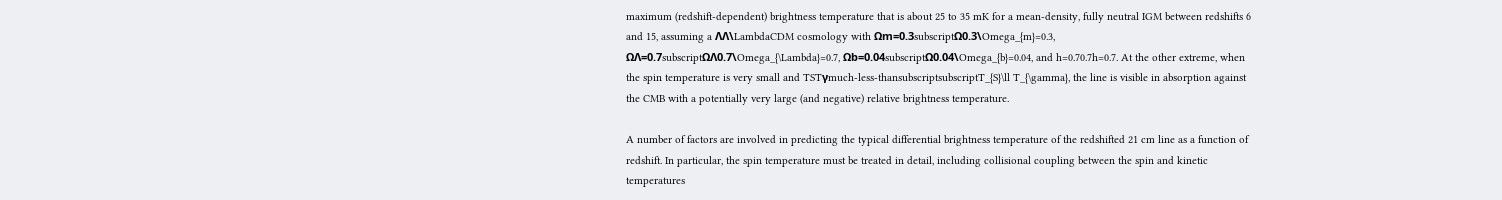maximum (redshift-dependent) brightness temperature that is about 25 to 35 mK for a mean-density, fully neutral IGM between redshifts 6 and 15, assuming a ΛΛ\LambdaCDM cosmology with Ωm=0.3subscriptΩ0.3\Omega_{m}=0.3, ΩΛ=0.7subscriptΩΛ0.7\Omega_{\Lambda}=0.7, Ωb=0.04subscriptΩ0.04\Omega_{b}=0.04, and h=0.70.7h=0.7. At the other extreme, when the spin temperature is very small and TSTγmuch-less-thansubscriptsubscriptT_{S}\ll T_{\gamma}, the line is visible in absorption against the CMB with a potentially very large (and negative) relative brightness temperature.

A number of factors are involved in predicting the typical differential brightness temperature of the redshifted 21 cm line as a function of redshift. In particular, the spin temperature must be treated in detail, including collisional coupling between the spin and kinetic temperatures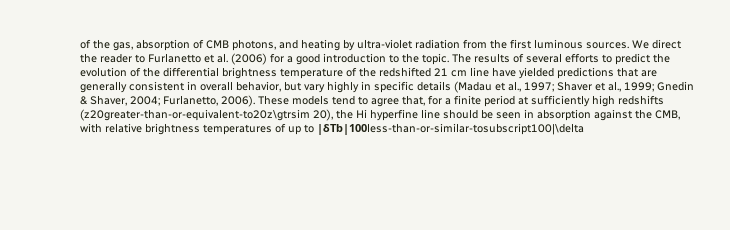of the gas, absorption of CMB photons, and heating by ultra-violet radiation from the first luminous sources. We direct the reader to Furlanetto et al. (2006) for a good introduction to the topic. The results of several efforts to predict the evolution of the differential brightness temperature of the redshifted 21 cm line have yielded predictions that are generally consistent in overall behavior, but vary highly in specific details (Madau et al., 1997; Shaver et al., 1999; Gnedin & Shaver, 2004; Furlanetto, 2006). These models tend to agree that, for a finite period at sufficiently high redshifts (z20greater-than-or-equivalent-to20z\gtrsim 20), the Hi hyperfine line should be seen in absorption against the CMB, with relative brightness temperatures of up to |δTb|100less-than-or-similar-tosubscript100|\delta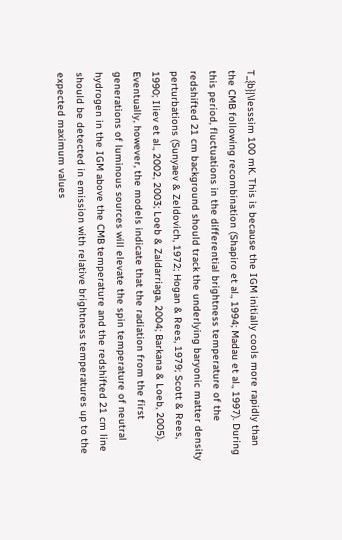T_{b}|\lesssim 100 mK. This is because the IGM initially cools more rapidly than the CMB following recombination (Shapiro et al., 1994; Madau et al., 1997). During this period, fluctuations in the differential brightness temperature of the redshifted 21 cm background should track the underlying baryonic matter density perturbations (Sunyaev & Zeldovich, 1972; Hogan & Rees, 1979; Scott & Rees, 1990; Iliev et al., 2002, 2003; Loeb & Zaldarriaga, 2004; Barkana & Loeb, 2005). Eventually, however, the models indicate that the radiation from the first generations of luminous sources will elevate the spin temperature of neutral hydrogen in the IGM above the CMB temperature and the redshifted 21 cm line should be detected in emission with relative brightness temperatures up to the expected maximum values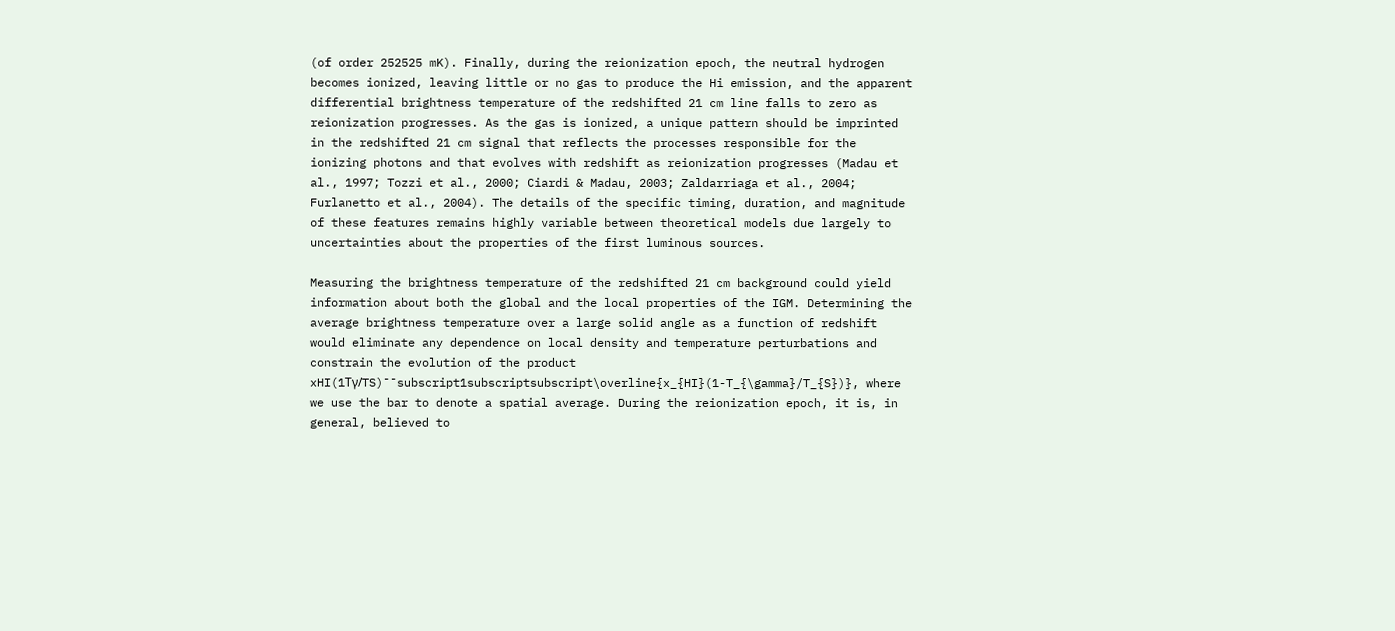(of order 252525 mK). Finally, during the reionization epoch, the neutral hydrogen becomes ionized, leaving little or no gas to produce the Hi emission, and the apparent differential brightness temperature of the redshifted 21 cm line falls to zero as reionization progresses. As the gas is ionized, a unique pattern should be imprinted in the redshifted 21 cm signal that reflects the processes responsible for the ionizing photons and that evolves with redshift as reionization progresses (Madau et al., 1997; Tozzi et al., 2000; Ciardi & Madau, 2003; Zaldarriaga et al., 2004; Furlanetto et al., 2004). The details of the specific timing, duration, and magnitude of these features remains highly variable between theoretical models due largely to uncertainties about the properties of the first luminous sources.

Measuring the brightness temperature of the redshifted 21 cm background could yield information about both the global and the local properties of the IGM. Determining the average brightness temperature over a large solid angle as a function of redshift would eliminate any dependence on local density and temperature perturbations and constrain the evolution of the product xHI(1Tγ/TS)¯¯subscript1subscriptsubscript\overline{x_{HI}(1-T_{\gamma}/T_{S})}, where we use the bar to denote a spatial average. During the reionization epoch, it is, in general, believed to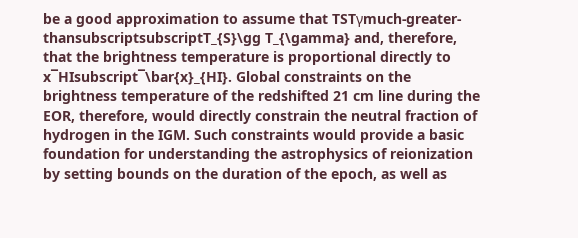be a good approximation to assume that TSTγmuch-greater-thansubscriptsubscriptT_{S}\gg T_{\gamma} and, therefore, that the brightness temperature is proportional directly to x¯HIsubscript¯\bar{x}_{HI}. Global constraints on the brightness temperature of the redshifted 21 cm line during the EOR, therefore, would directly constrain the neutral fraction of hydrogen in the IGM. Such constraints would provide a basic foundation for understanding the astrophysics of reionization by setting bounds on the duration of the epoch, as well as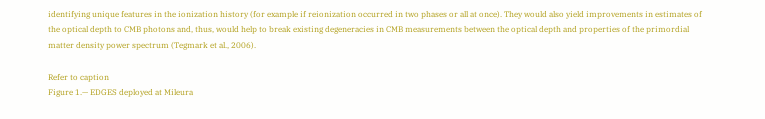identifying unique features in the ionization history (for example if reionization occurred in two phases or all at once). They would also yield improvements in estimates of the optical depth to CMB photons and, thus, would help to break existing degeneracies in CMB measurements between the optical depth and properties of the primordial matter density power spectrum (Tegmark et al., 2006).

Refer to caption
Figure 1.— EDGES deployed at Mileura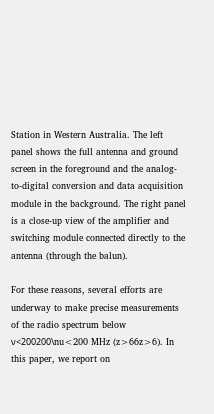Station in Western Australia. The left panel shows the full antenna and ground screen in the foreground and the analog-to-digital conversion and data acquisition module in the background. The right panel is a close-up view of the amplifier and switching module connected directly to the antenna (through the balun).

For these reasons, several efforts are underway to make precise measurements of the radio spectrum below ν<200200\nu<200 MHz (z>66z>6). In this paper, we report on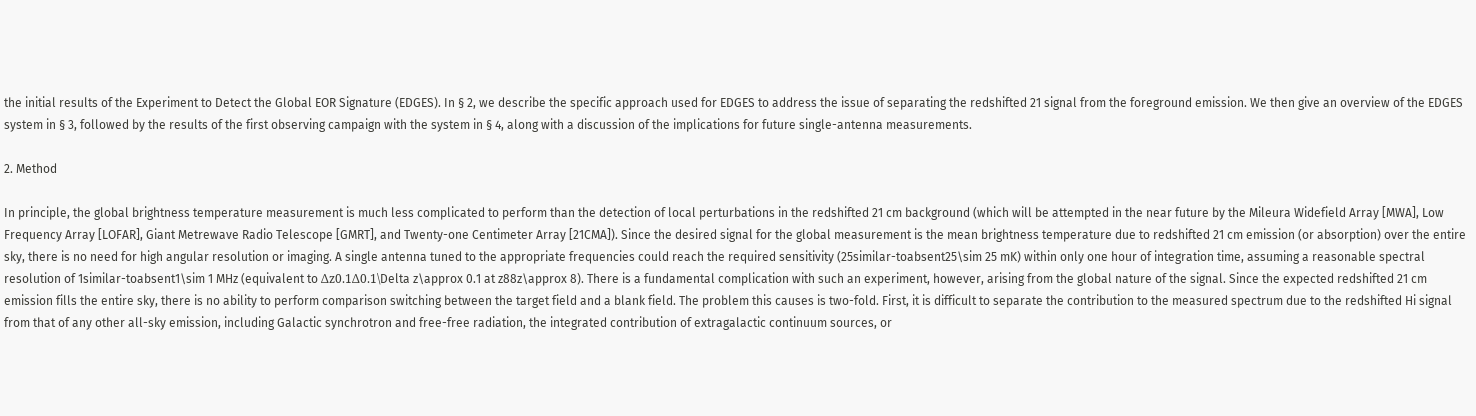the initial results of the Experiment to Detect the Global EOR Signature (EDGES). In § 2, we describe the specific approach used for EDGES to address the issue of separating the redshifted 21 signal from the foreground emission. We then give an overview of the EDGES system in § 3, followed by the results of the first observing campaign with the system in § 4, along with a discussion of the implications for future single-antenna measurements.

2. Method

In principle, the global brightness temperature measurement is much less complicated to perform than the detection of local perturbations in the redshifted 21 cm background (which will be attempted in the near future by the Mileura Widefield Array [MWA], Low Frequency Array [LOFAR], Giant Metrewave Radio Telescope [GMRT], and Twenty-one Centimeter Array [21CMA]). Since the desired signal for the global measurement is the mean brightness temperature due to redshifted 21 cm emission (or absorption) over the entire sky, there is no need for high angular resolution or imaging. A single antenna tuned to the appropriate frequencies could reach the required sensitivity (25similar-toabsent25\sim 25 mK) within only one hour of integration time, assuming a reasonable spectral resolution of 1similar-toabsent1\sim 1 MHz (equivalent to Δz0.1Δ0.1\Delta z\approx 0.1 at z88z\approx 8). There is a fundamental complication with such an experiment, however, arising from the global nature of the signal. Since the expected redshifted 21 cm emission fills the entire sky, there is no ability to perform comparison switching between the target field and a blank field. The problem this causes is two-fold. First, it is difficult to separate the contribution to the measured spectrum due to the redshifted Hi signal from that of any other all-sky emission, including Galactic synchrotron and free-free radiation, the integrated contribution of extragalactic continuum sources, or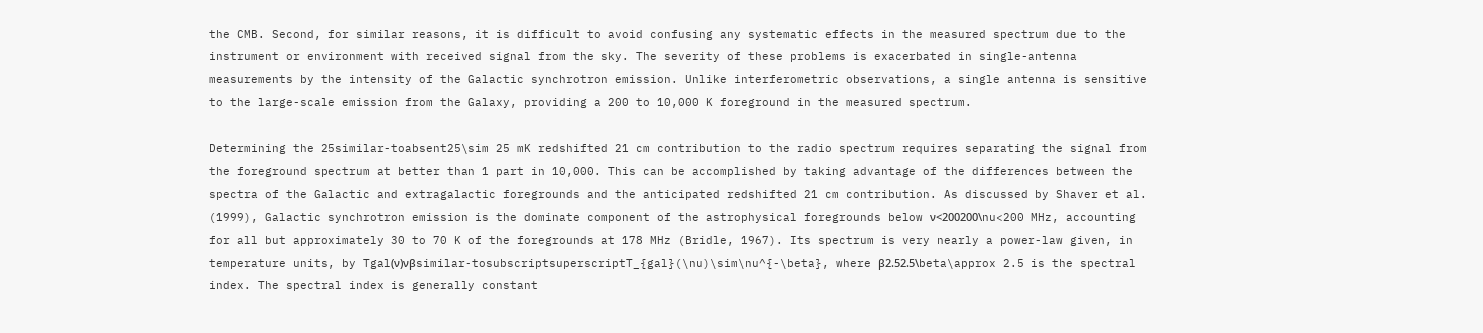the CMB. Second, for similar reasons, it is difficult to avoid confusing any systematic effects in the measured spectrum due to the instrument or environment with received signal from the sky. The severity of these problems is exacerbated in single-antenna measurements by the intensity of the Galactic synchrotron emission. Unlike interferometric observations, a single antenna is sensitive to the large-scale emission from the Galaxy, providing a 200 to 10,000 K foreground in the measured spectrum.

Determining the 25similar-toabsent25\sim 25 mK redshifted 21 cm contribution to the radio spectrum requires separating the signal from the foreground spectrum at better than 1 part in 10,000. This can be accomplished by taking advantage of the differences between the spectra of the Galactic and extragalactic foregrounds and the anticipated redshifted 21 cm contribution. As discussed by Shaver et al. (1999), Galactic synchrotron emission is the dominate component of the astrophysical foregrounds below ν<200200\nu<200 MHz, accounting for all but approximately 30 to 70 K of the foregrounds at 178 MHz (Bridle, 1967). Its spectrum is very nearly a power-law given, in temperature units, by Tgal(ν)νβsimilar-tosubscriptsuperscriptT_{gal}(\nu)\sim\nu^{-\beta}, where β2.52.5\beta\approx 2.5 is the spectral index. The spectral index is generally constant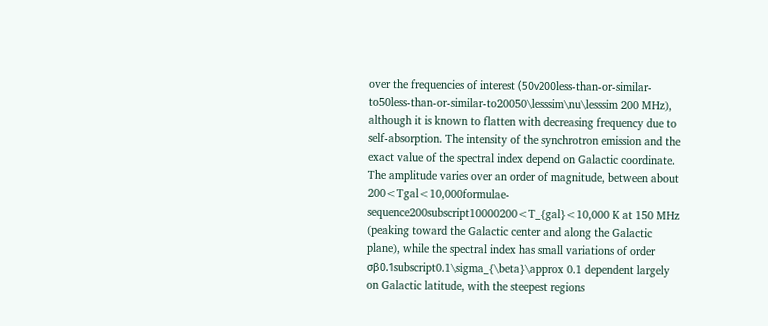over the frequencies of interest (50ν200less-than-or-similar-to50less-than-or-similar-to20050\lesssim\nu\lesssim 200 MHz), although it is known to flatten with decreasing frequency due to self-absorption. The intensity of the synchrotron emission and the exact value of the spectral index depend on Galactic coordinate. The amplitude varies over an order of magnitude, between about 200<Tgal<10,000formulae-sequence200subscript10000200<T_{gal}<10,000 K at 150 MHz (peaking toward the Galactic center and along the Galactic plane), while the spectral index has small variations of order σβ0.1subscript0.1\sigma_{\beta}\approx 0.1 dependent largely on Galactic latitude, with the steepest regions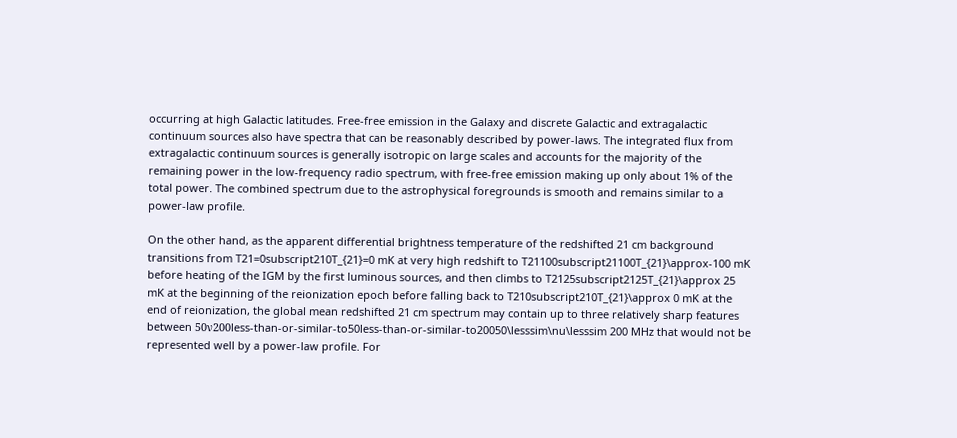occurring at high Galactic latitudes. Free-free emission in the Galaxy and discrete Galactic and extragalactic continuum sources also have spectra that can be reasonably described by power-laws. The integrated flux from extragalactic continuum sources is generally isotropic on large scales and accounts for the majority of the remaining power in the low-frequency radio spectrum, with free-free emission making up only about 1% of the total power. The combined spectrum due to the astrophysical foregrounds is smooth and remains similar to a power-law profile.

On the other hand, as the apparent differential brightness temperature of the redshifted 21 cm background transitions from T21=0subscript210T_{21}=0 mK at very high redshift to T21100subscript21100T_{21}\approx-100 mK before heating of the IGM by the first luminous sources, and then climbs to T2125subscript2125T_{21}\approx 25 mK at the beginning of the reionization epoch before falling back to T210subscript210T_{21}\approx 0 mK at the end of reionization, the global mean redshifted 21 cm spectrum may contain up to three relatively sharp features between 50ν200less-than-or-similar-to50less-than-or-similar-to20050\lesssim\nu\lesssim 200 MHz that would not be represented well by a power-law profile. For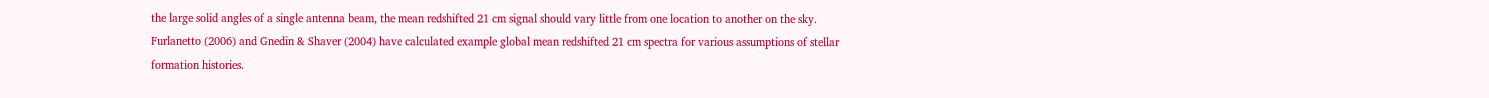the large solid angles of a single antenna beam, the mean redshifted 21 cm signal should vary little from one location to another on the sky. Furlanetto (2006) and Gnedin & Shaver (2004) have calculated example global mean redshifted 21 cm spectra for various assumptions of stellar formation histories.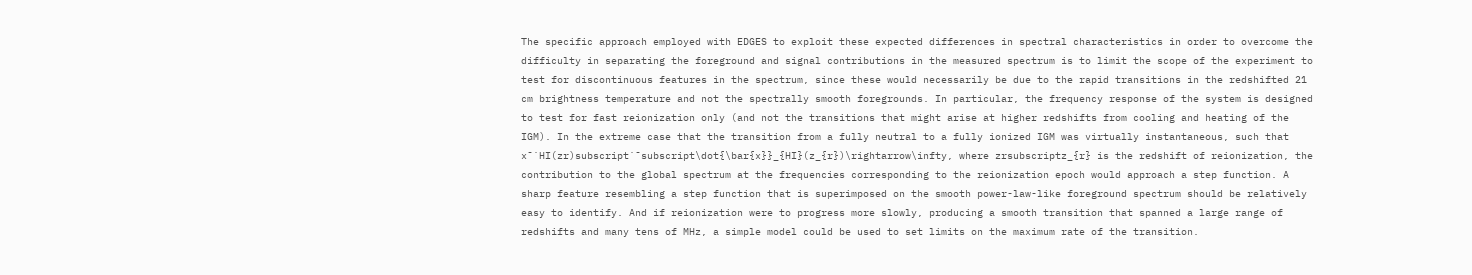The specific approach employed with EDGES to exploit these expected differences in spectral characteristics in order to overcome the difficulty in separating the foreground and signal contributions in the measured spectrum is to limit the scope of the experiment to test for discontinuous features in the spectrum, since these would necessarily be due to the rapid transitions in the redshifted 21 cm brightness temperature and not the spectrally smooth foregrounds. In particular, the frequency response of the system is designed to test for fast reionization only (and not the transitions that might arise at higher redshifts from cooling and heating of the IGM). In the extreme case that the transition from a fully neutral to a fully ionized IGM was virtually instantaneous, such that x¯˙HI(zr)subscript˙¯subscript\dot{\bar{x}}_{HI}(z_{r})\rightarrow\infty, where zrsubscriptz_{r} is the redshift of reionization, the contribution to the global spectrum at the frequencies corresponding to the reionization epoch would approach a step function. A sharp feature resembling a step function that is superimposed on the smooth power-law-like foreground spectrum should be relatively easy to identify. And if reionization were to progress more slowly, producing a smooth transition that spanned a large range of redshifts and many tens of MHz, a simple model could be used to set limits on the maximum rate of the transition.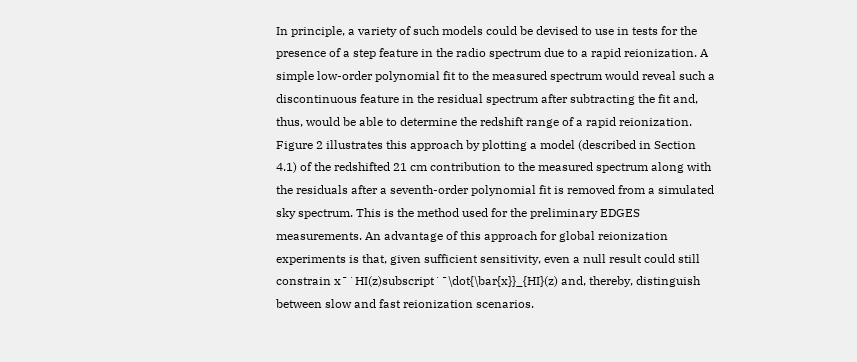In principle, a variety of such models could be devised to use in tests for the presence of a step feature in the radio spectrum due to a rapid reionization. A simple low-order polynomial fit to the measured spectrum would reveal such a discontinuous feature in the residual spectrum after subtracting the fit and, thus, would be able to determine the redshift range of a rapid reionization. Figure 2 illustrates this approach by plotting a model (described in Section 4.1) of the redshifted 21 cm contribution to the measured spectrum along with the residuals after a seventh-order polynomial fit is removed from a simulated sky spectrum. This is the method used for the preliminary EDGES measurements. An advantage of this approach for global reionization experiments is that, given sufficient sensitivity, even a null result could still constrain x¯˙HI(z)subscript˙¯\dot{\bar{x}}_{HI}(z) and, thereby, distinguish between slow and fast reionization scenarios.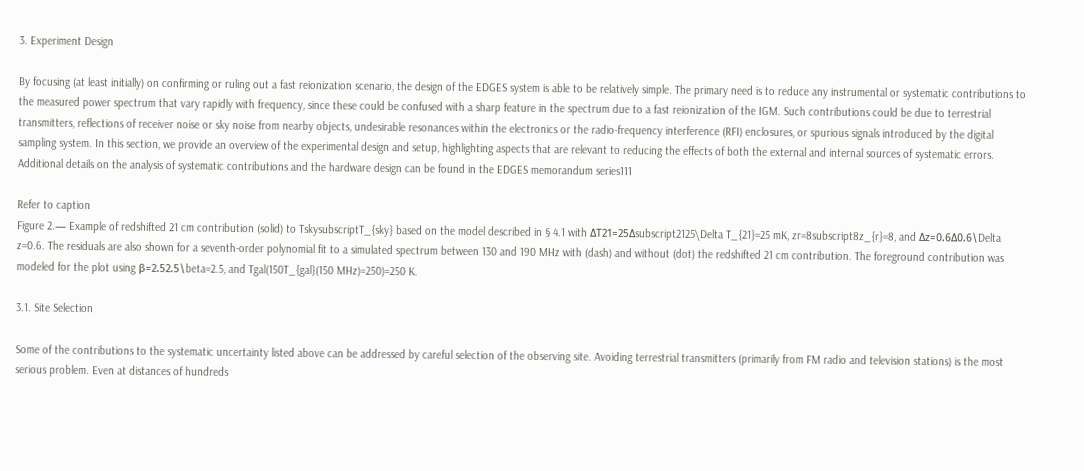3. Experiment Design

By focusing (at least initially) on confirming or ruling out a fast reionization scenario, the design of the EDGES system is able to be relatively simple. The primary need is to reduce any instrumental or systematic contributions to the measured power spectrum that vary rapidly with frequency, since these could be confused with a sharp feature in the spectrum due to a fast reionization of the IGM. Such contributions could be due to terrestrial transmitters, reflections of receiver noise or sky noise from nearby objects, undesirable resonances within the electronics or the radio-frequency interference (RFI) enclosures, or spurious signals introduced by the digital sampling system. In this section, we provide an overview of the experimental design and setup, highlighting aspects that are relevant to reducing the effects of both the external and internal sources of systematic errors. Additional details on the analysis of systematic contributions and the hardware design can be found in the EDGES memorandum series111

Refer to caption
Figure 2.— Example of redshifted 21 cm contribution (solid) to TskysubscriptT_{sky} based on the model described in § 4.1 with ΔT21=25Δsubscript2125\Delta T_{21}=25 mK, zr=8subscript8z_{r}=8, and Δz=0.6Δ0.6\Delta z=0.6. The residuals are also shown for a seventh-order polynomial fit to a simulated spectrum between 130 and 190 MHz with (dash) and without (dot) the redshifted 21 cm contribution. The foreground contribution was modeled for the plot using β=2.52.5\beta=2.5, and Tgal(150T_{gal}(150 MHz)=250)=250 K.

3.1. Site Selection

Some of the contributions to the systematic uncertainty listed above can be addressed by careful selection of the observing site. Avoiding terrestrial transmitters (primarily from FM radio and television stations) is the most serious problem. Even at distances of hundreds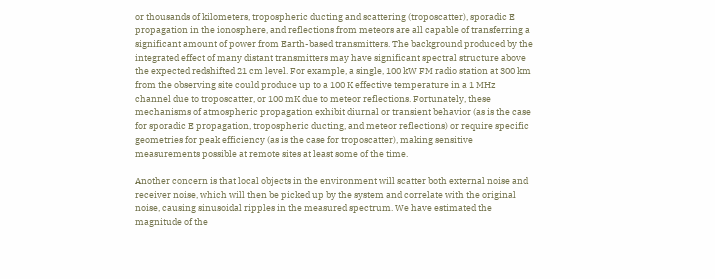or thousands of kilometers, tropospheric ducting and scattering (troposcatter), sporadic E propagation in the ionosphere, and reflections from meteors are all capable of transferring a significant amount of power from Earth-based transmitters. The background produced by the integrated effect of many distant transmitters may have significant spectral structure above the expected redshifted 21 cm level. For example, a single, 100 kW FM radio station at 300 km from the observing site could produce up to a 100 K effective temperature in a 1 MHz channel due to troposcatter, or 100 mK due to meteor reflections. Fortunately, these mechanisms of atmospheric propagation exhibit diurnal or transient behavior (as is the case for sporadic E propagation, tropospheric ducting, and meteor reflections) or require specific geometries for peak efficiency (as is the case for troposcatter), making sensitive measurements possible at remote sites at least some of the time.

Another concern is that local objects in the environment will scatter both external noise and receiver noise, which will then be picked up by the system and correlate with the original noise, causing sinusoidal ripples in the measured spectrum. We have estimated the magnitude of the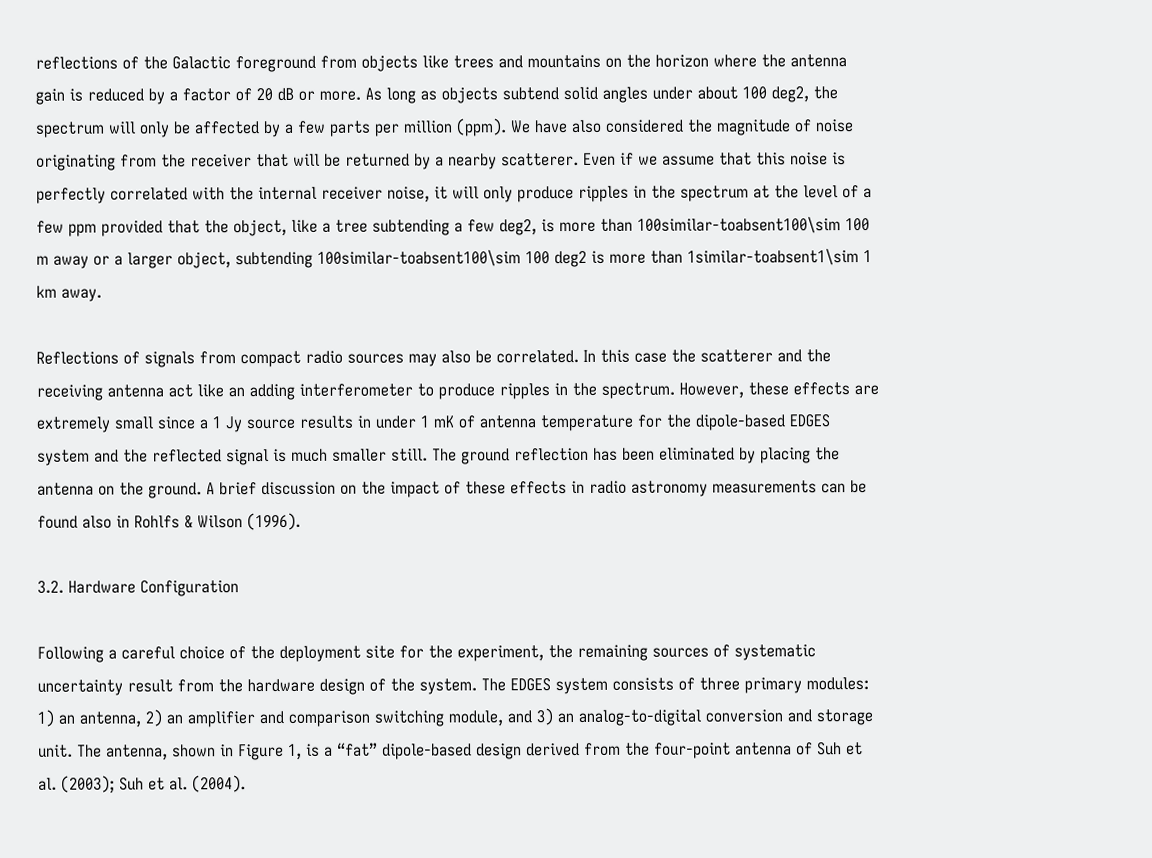reflections of the Galactic foreground from objects like trees and mountains on the horizon where the antenna gain is reduced by a factor of 20 dB or more. As long as objects subtend solid angles under about 100 deg2, the spectrum will only be affected by a few parts per million (ppm). We have also considered the magnitude of noise originating from the receiver that will be returned by a nearby scatterer. Even if we assume that this noise is perfectly correlated with the internal receiver noise, it will only produce ripples in the spectrum at the level of a few ppm provided that the object, like a tree subtending a few deg2, is more than 100similar-toabsent100\sim 100 m away or a larger object, subtending 100similar-toabsent100\sim 100 deg2 is more than 1similar-toabsent1\sim 1 km away.

Reflections of signals from compact radio sources may also be correlated. In this case the scatterer and the receiving antenna act like an adding interferometer to produce ripples in the spectrum. However, these effects are extremely small since a 1 Jy source results in under 1 mK of antenna temperature for the dipole-based EDGES system and the reflected signal is much smaller still. The ground reflection has been eliminated by placing the antenna on the ground. A brief discussion on the impact of these effects in radio astronomy measurements can be found also in Rohlfs & Wilson (1996).

3.2. Hardware Configuration

Following a careful choice of the deployment site for the experiment, the remaining sources of systematic uncertainty result from the hardware design of the system. The EDGES system consists of three primary modules: 1) an antenna, 2) an amplifier and comparison switching module, and 3) an analog-to-digital conversion and storage unit. The antenna, shown in Figure 1, is a “fat” dipole-based design derived from the four-point antenna of Suh et al. (2003); Suh et al. (2004).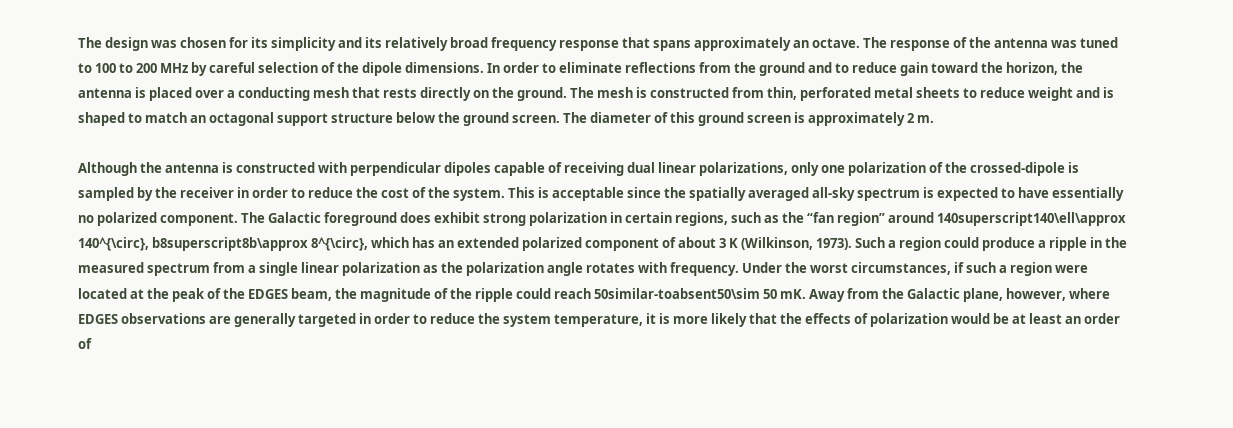The design was chosen for its simplicity and its relatively broad frequency response that spans approximately an octave. The response of the antenna was tuned to 100 to 200 MHz by careful selection of the dipole dimensions. In order to eliminate reflections from the ground and to reduce gain toward the horizon, the antenna is placed over a conducting mesh that rests directly on the ground. The mesh is constructed from thin, perforated metal sheets to reduce weight and is shaped to match an octagonal support structure below the ground screen. The diameter of this ground screen is approximately 2 m.

Although the antenna is constructed with perpendicular dipoles capable of receiving dual linear polarizations, only one polarization of the crossed-dipole is sampled by the receiver in order to reduce the cost of the system. This is acceptable since the spatially averaged all-sky spectrum is expected to have essentially no polarized component. The Galactic foreground does exhibit strong polarization in certain regions, such as the “fan region” around 140superscript140\ell\approx 140^{\circ}, b8superscript8b\approx 8^{\circ}, which has an extended polarized component of about 3 K (Wilkinson, 1973). Such a region could produce a ripple in the measured spectrum from a single linear polarization as the polarization angle rotates with frequency. Under the worst circumstances, if such a region were located at the peak of the EDGES beam, the magnitude of the ripple could reach 50similar-toabsent50\sim 50 mK. Away from the Galactic plane, however, where EDGES observations are generally targeted in order to reduce the system temperature, it is more likely that the effects of polarization would be at least an order of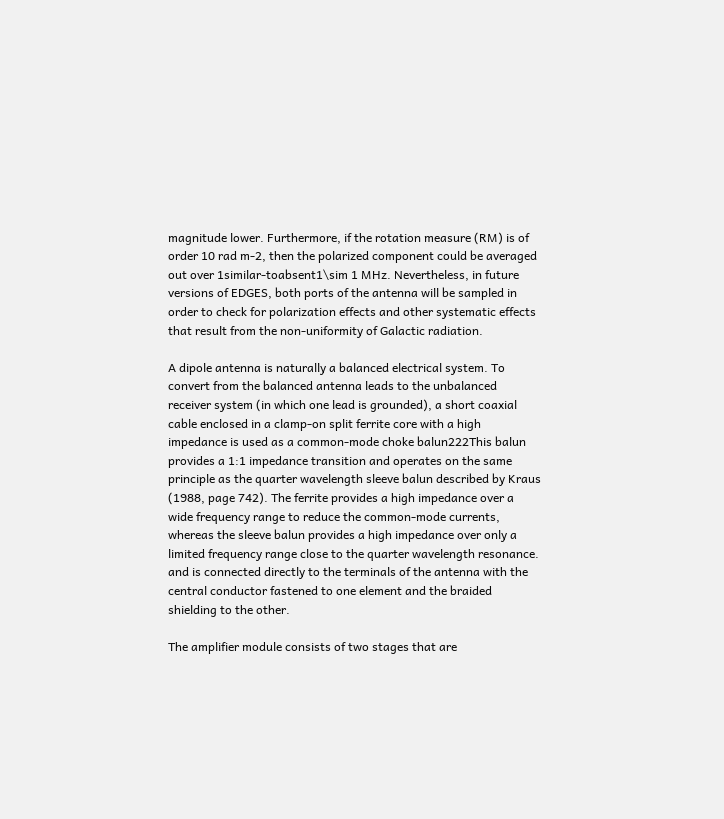magnitude lower. Furthermore, if the rotation measure (RM) is of order 10 rad m-2, then the polarized component could be averaged out over 1similar-toabsent1\sim 1 MHz. Nevertheless, in future versions of EDGES, both ports of the antenna will be sampled in order to check for polarization effects and other systematic effects that result from the non-uniformity of Galactic radiation.

A dipole antenna is naturally a balanced electrical system. To convert from the balanced antenna leads to the unbalanced receiver system (in which one lead is grounded), a short coaxial cable enclosed in a clamp-on split ferrite core with a high impedance is used as a common-mode choke balun222This balun provides a 1:1 impedance transition and operates on the same principle as the quarter wavelength sleeve balun described by Kraus (1988, page 742). The ferrite provides a high impedance over a wide frequency range to reduce the common-mode currents, whereas the sleeve balun provides a high impedance over only a limited frequency range close to the quarter wavelength resonance. and is connected directly to the terminals of the antenna with the central conductor fastened to one element and the braided shielding to the other.

The amplifier module consists of two stages that are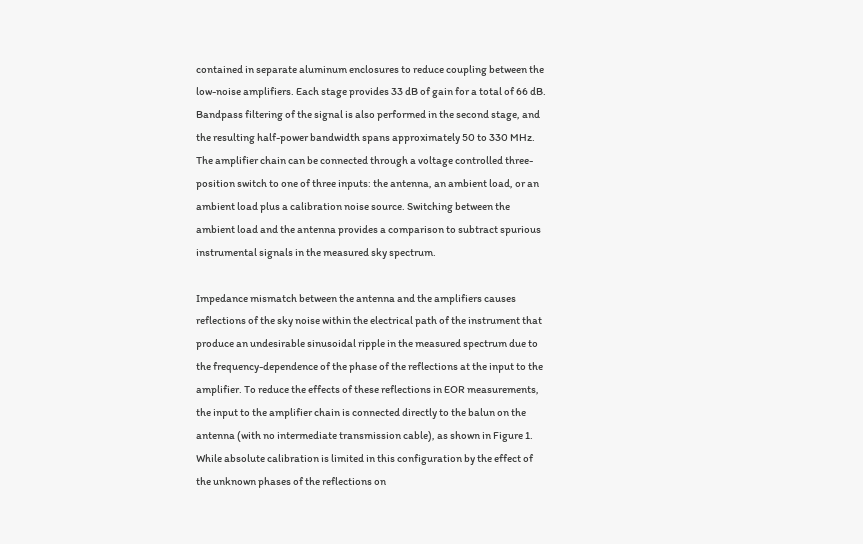contained in separate aluminum enclosures to reduce coupling between the low-noise amplifiers. Each stage provides 33 dB of gain for a total of 66 dB. Bandpass filtering of the signal is also performed in the second stage, and the resulting half-power bandwidth spans approximately 50 to 330 MHz. The amplifier chain can be connected through a voltage controlled three-position switch to one of three inputs: the antenna, an ambient load, or an ambient load plus a calibration noise source. Switching between the ambient load and the antenna provides a comparison to subtract spurious instrumental signals in the measured sky spectrum.

Impedance mismatch between the antenna and the amplifiers causes reflections of the sky noise within the electrical path of the instrument that produce an undesirable sinusoidal ripple in the measured spectrum due to the frequency-dependence of the phase of the reflections at the input to the amplifier. To reduce the effects of these reflections in EOR measurements, the input to the amplifier chain is connected directly to the balun on the antenna (with no intermediate transmission cable), as shown in Figure 1. While absolute calibration is limited in this configuration by the effect of the unknown phases of the reflections on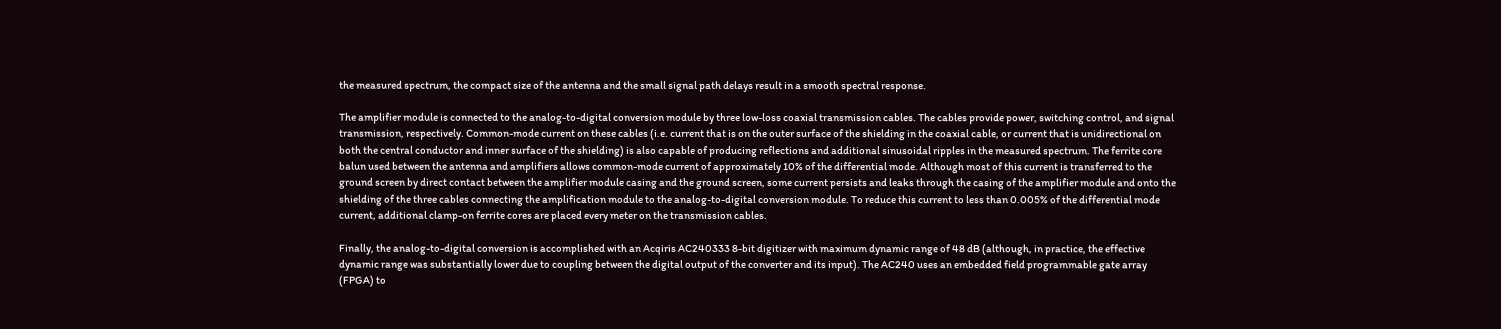the measured spectrum, the compact size of the antenna and the small signal path delays result in a smooth spectral response.

The amplifier module is connected to the analog-to-digital conversion module by three low-loss coaxial transmission cables. The cables provide power, switching control, and signal transmission, respectively. Common-mode current on these cables (i.e. current that is on the outer surface of the shielding in the coaxial cable, or current that is unidirectional on both the central conductor and inner surface of the shielding) is also capable of producing reflections and additional sinusoidal ripples in the measured spectrum. The ferrite core balun used between the antenna and amplifiers allows common-mode current of approximately 10% of the differential mode. Although most of this current is transferred to the ground screen by direct contact between the amplifier module casing and the ground screen, some current persists and leaks through the casing of the amplifier module and onto the shielding of the three cables connecting the amplification module to the analog-to-digital conversion module. To reduce this current to less than 0.005% of the differential mode current, additional clamp-on ferrite cores are placed every meter on the transmission cables.

Finally, the analog-to-digital conversion is accomplished with an Acqiris AC240333 8-bit digitizer with maximum dynamic range of 48 dB (although, in practice, the effective dynamic range was substantially lower due to coupling between the digital output of the converter and its input). The AC240 uses an embedded field programmable gate array (FPGA) to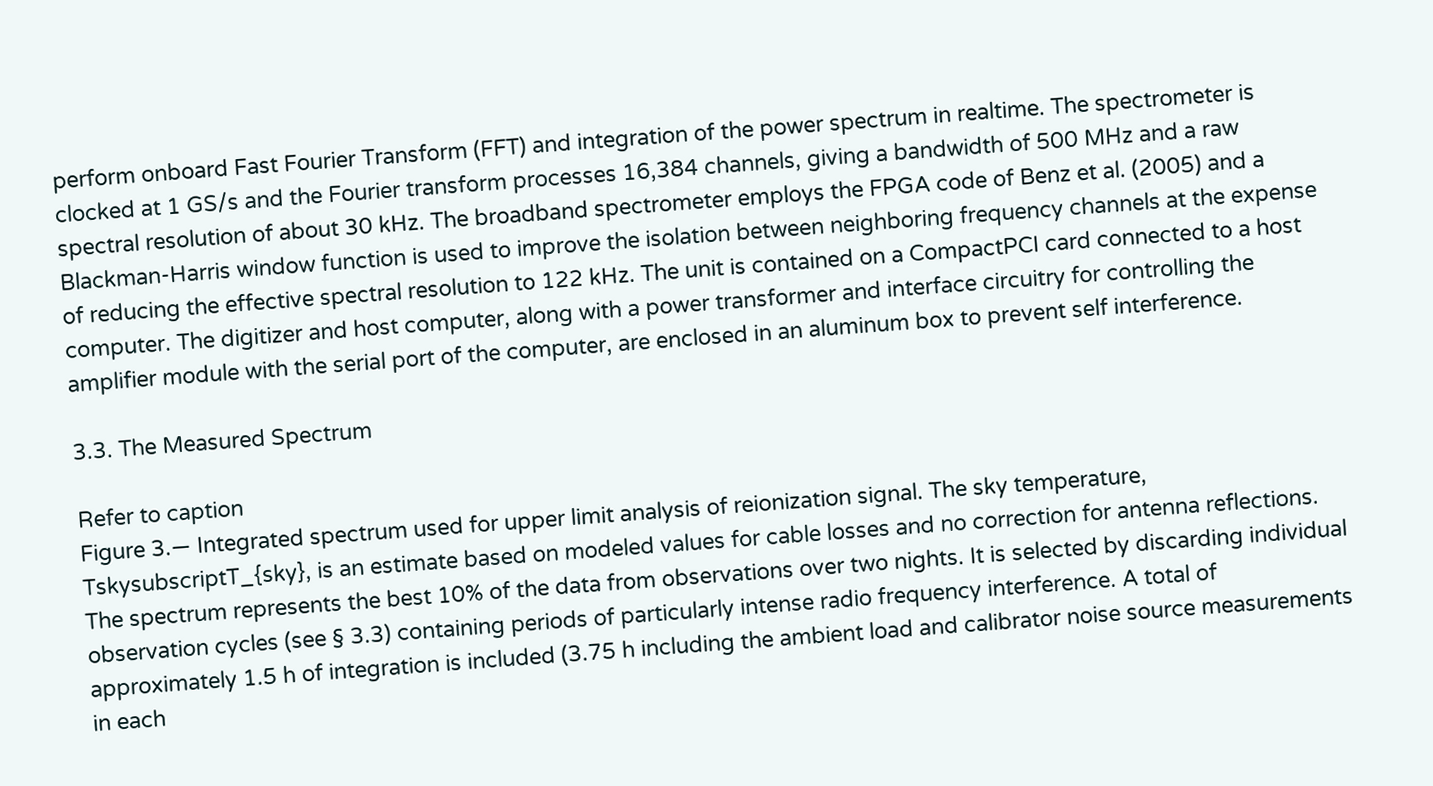perform onboard Fast Fourier Transform (FFT) and integration of the power spectrum in realtime. The spectrometer is clocked at 1 GS/s and the Fourier transform processes 16,384 channels, giving a bandwidth of 500 MHz and a raw spectral resolution of about 30 kHz. The broadband spectrometer employs the FPGA code of Benz et al. (2005) and a Blackman-Harris window function is used to improve the isolation between neighboring frequency channels at the expense of reducing the effective spectral resolution to 122 kHz. The unit is contained on a CompactPCI card connected to a host computer. The digitizer and host computer, along with a power transformer and interface circuitry for controlling the amplifier module with the serial port of the computer, are enclosed in an aluminum box to prevent self interference.

3.3. The Measured Spectrum

Refer to caption
Figure 3.— Integrated spectrum used for upper limit analysis of reionization signal. The sky temperature, TskysubscriptT_{sky}, is an estimate based on modeled values for cable losses and no correction for antenna reflections. The spectrum represents the best 10% of the data from observations over two nights. It is selected by discarding individual observation cycles (see § 3.3) containing periods of particularly intense radio frequency interference. A total of approximately 1.5 h of integration is included (3.75 h including the ambient load and calibrator noise source measurements in each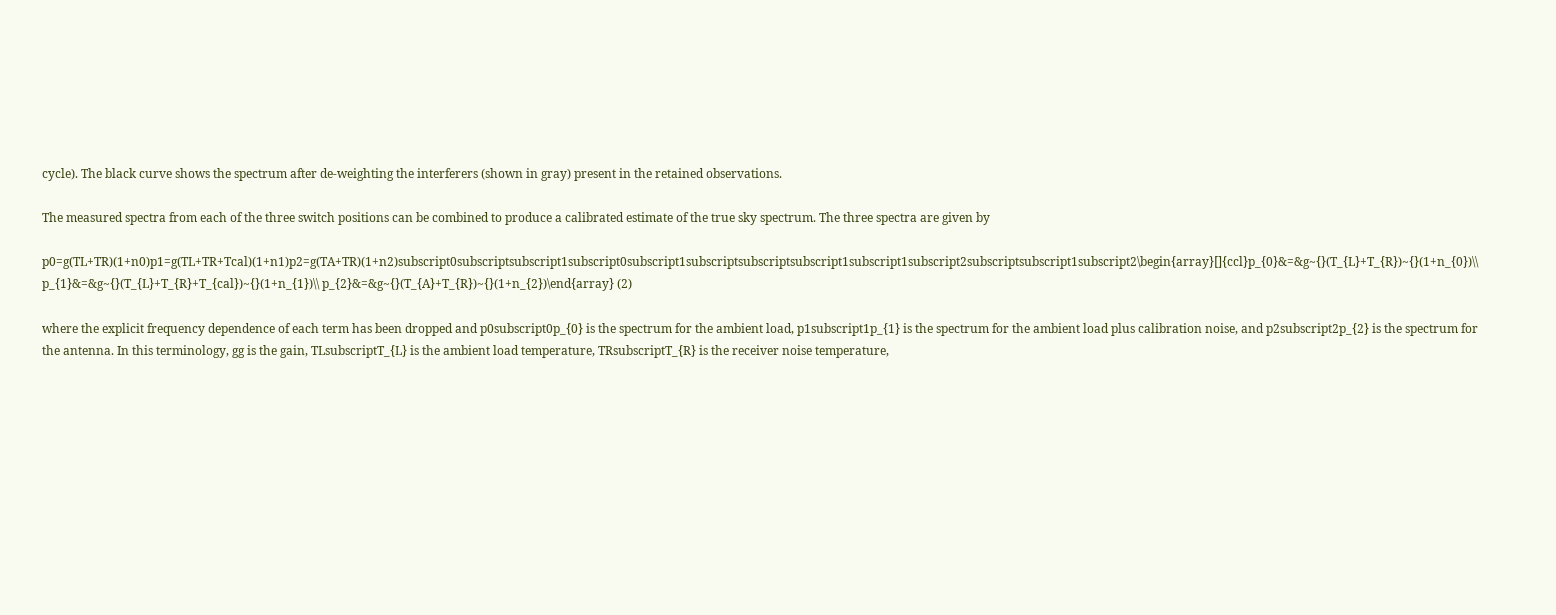cycle). The black curve shows the spectrum after de-weighting the interferers (shown in gray) present in the retained observations.

The measured spectra from each of the three switch positions can be combined to produce a calibrated estimate of the true sky spectrum. The three spectra are given by

p0=g(TL+TR)(1+n0)p1=g(TL+TR+Tcal)(1+n1)p2=g(TA+TR)(1+n2)subscript0subscriptsubscript1subscript0subscript1subscriptsubscriptsubscript1subscript1subscript2subscriptsubscript1subscript2\begin{array}[]{ccl}p_{0}&=&g~{}(T_{L}+T_{R})~{}(1+n_{0})\\ p_{1}&=&g~{}(T_{L}+T_{R}+T_{cal})~{}(1+n_{1})\\ p_{2}&=&g~{}(T_{A}+T_{R})~{}(1+n_{2})\end{array} (2)

where the explicit frequency dependence of each term has been dropped and p0subscript0p_{0} is the spectrum for the ambient load, p1subscript1p_{1} is the spectrum for the ambient load plus calibration noise, and p2subscript2p_{2} is the spectrum for the antenna. In this terminology, gg is the gain, TLsubscriptT_{L} is the ambient load temperature, TRsubscriptT_{R} is the receiver noise temperature,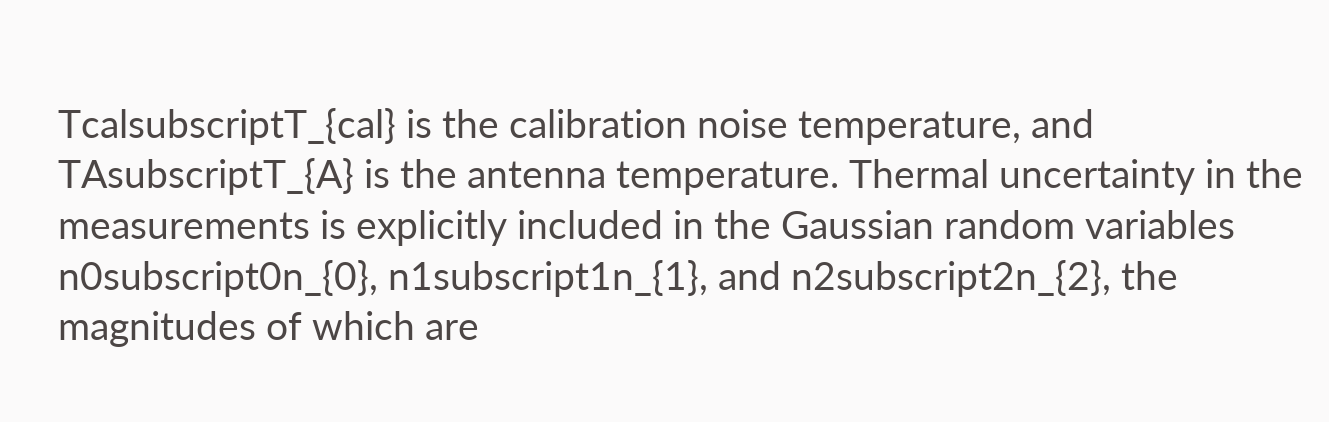TcalsubscriptT_{cal} is the calibration noise temperature, and TAsubscriptT_{A} is the antenna temperature. Thermal uncertainty in the measurements is explicitly included in the Gaussian random variables n0subscript0n_{0}, n1subscript1n_{1}, and n2subscript2n_{2}, the magnitudes of which are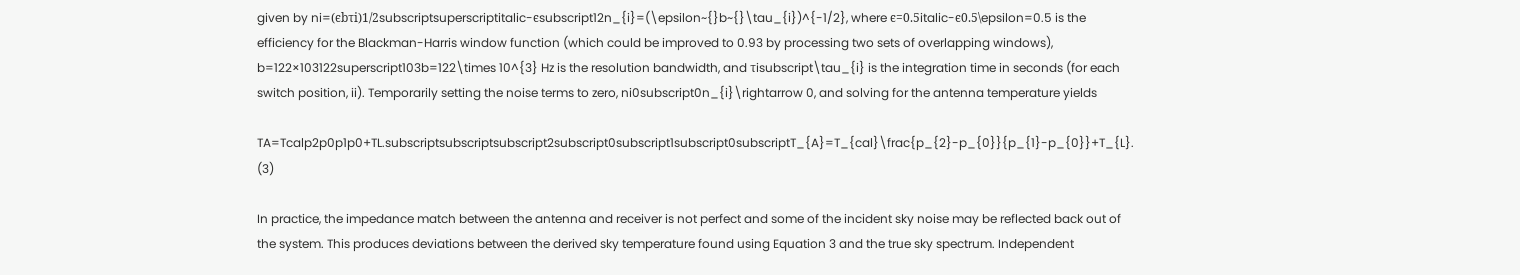given by ni=(ϵbτi)1/2subscriptsuperscriptitalic-ϵsubscript12n_{i}=(\epsilon~{}b~{}\tau_{i})^{-1/2}, where ϵ=0.5italic-ϵ0.5\epsilon=0.5 is the efficiency for the Blackman-Harris window function (which could be improved to 0.93 by processing two sets of overlapping windows), b=122×103122superscript103b=122\times 10^{3} Hz is the resolution bandwidth, and τisubscript\tau_{i} is the integration time in seconds (for each switch position, ii). Temporarily setting the noise terms to zero, ni0subscript0n_{i}\rightarrow 0, and solving for the antenna temperature yields

TA=Tcalp2p0p1p0+TL.subscriptsubscriptsubscript2subscript0subscript1subscript0subscriptT_{A}=T_{cal}\frac{p_{2}-p_{0}}{p_{1}-p_{0}}+T_{L}. (3)

In practice, the impedance match between the antenna and receiver is not perfect and some of the incident sky noise may be reflected back out of the system. This produces deviations between the derived sky temperature found using Equation 3 and the true sky spectrum. Independent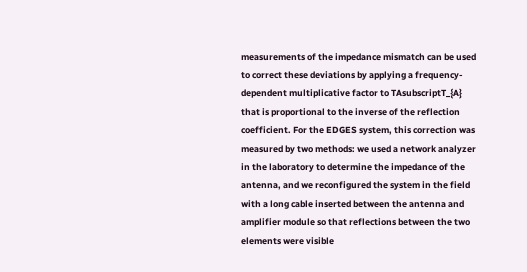measurements of the impedance mismatch can be used to correct these deviations by applying a frequency-dependent multiplicative factor to TAsubscriptT_{A} that is proportional to the inverse of the reflection coefficient. For the EDGES system, this correction was measured by two methods: we used a network analyzer in the laboratory to determine the impedance of the antenna, and we reconfigured the system in the field with a long cable inserted between the antenna and amplifier module so that reflections between the two elements were visible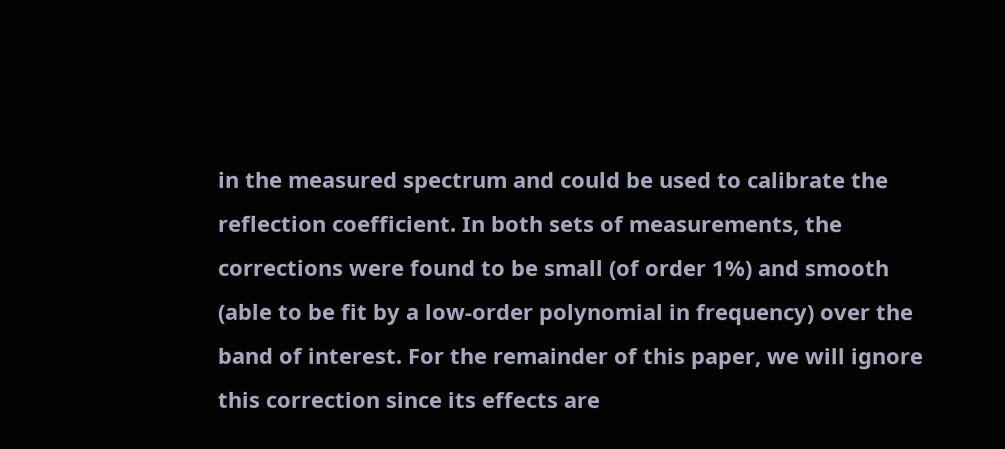in the measured spectrum and could be used to calibrate the reflection coefficient. In both sets of measurements, the corrections were found to be small (of order 1%) and smooth (able to be fit by a low-order polynomial in frequency) over the band of interest. For the remainder of this paper, we will ignore this correction since its effects are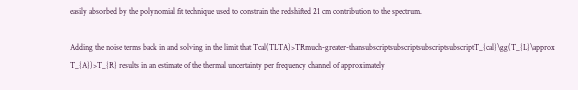easily absorbed by the polynomial fit technique used to constrain the redshifted 21 cm contribution to the spectrum.

Adding the noise terms back in and solving in the limit that Tcal(TLTA)>TRmuch-greater-thansubscriptsubscriptsubscriptsubscriptT_{cal}\gg(T_{L}\approx T_{A})>T_{R} results in an estimate of the thermal uncertainty per frequency channel of approximately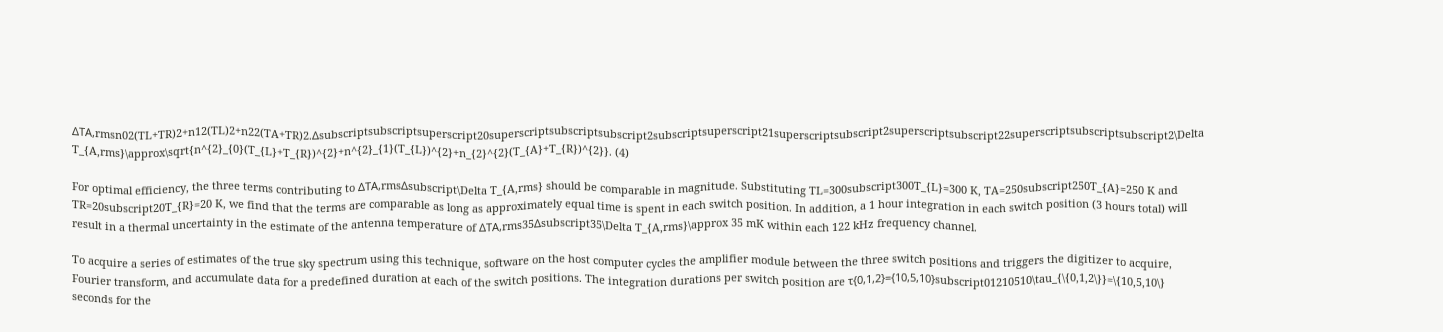ΔTA,rmsn02(TL+TR)2+n12(TL)2+n22(TA+TR)2.Δsubscriptsubscriptsuperscript20superscriptsubscriptsubscript2subscriptsuperscript21superscriptsubscript2superscriptsubscript22superscriptsubscriptsubscript2\Delta T_{A,rms}\approx\sqrt{n^{2}_{0}(T_{L}+T_{R})^{2}+n^{2}_{1}(T_{L})^{2}+n_{2}^{2}(T_{A}+T_{R})^{2}}. (4)

For optimal efficiency, the three terms contributing to ΔTA,rmsΔsubscript\Delta T_{A,rms} should be comparable in magnitude. Substituting TL=300subscript300T_{L}=300 K, TA=250subscript250T_{A}=250 K and TR=20subscript20T_{R}=20 K, we find that the terms are comparable as long as approximately equal time is spent in each switch position. In addition, a 1 hour integration in each switch position (3 hours total) will result in a thermal uncertainty in the estimate of the antenna temperature of ΔTA,rms35Δsubscript35\Delta T_{A,rms}\approx 35 mK within each 122 kHz frequency channel.

To acquire a series of estimates of the true sky spectrum using this technique, software on the host computer cycles the amplifier module between the three switch positions and triggers the digitizer to acquire, Fourier transform, and accumulate data for a predefined duration at each of the switch positions. The integration durations per switch position are τ{0,1,2}={10,5,10}subscript01210510\tau_{\{0,1,2\}}=\{10,5,10\} seconds for the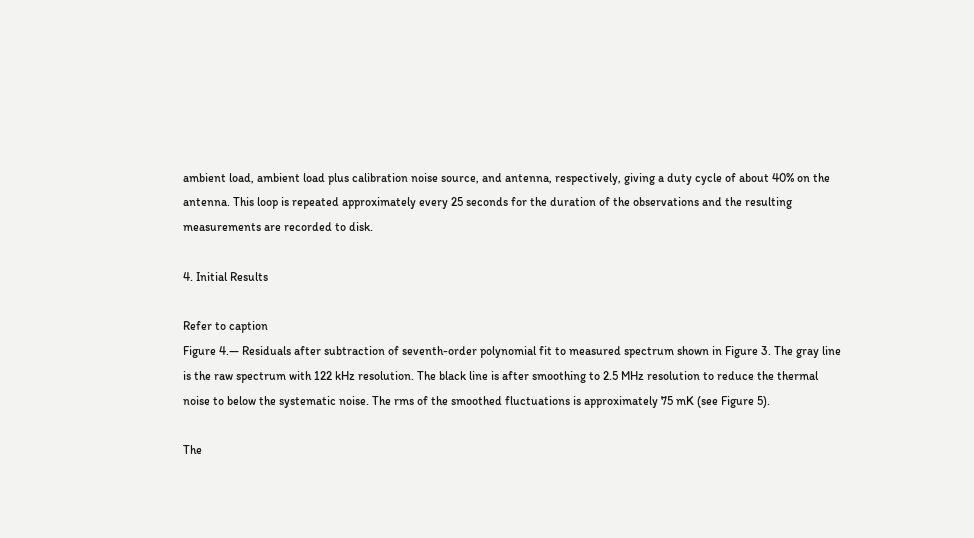ambient load, ambient load plus calibration noise source, and antenna, respectively, giving a duty cycle of about 40% on the antenna. This loop is repeated approximately every 25 seconds for the duration of the observations and the resulting measurements are recorded to disk.

4. Initial Results

Refer to caption
Figure 4.— Residuals after subtraction of seventh-order polynomial fit to measured spectrum shown in Figure 3. The gray line is the raw spectrum with 122 kHz resolution. The black line is after smoothing to 2.5 MHz resolution to reduce the thermal noise to below the systematic noise. The rms of the smoothed fluctuations is approximately 75 mK (see Figure 5).

The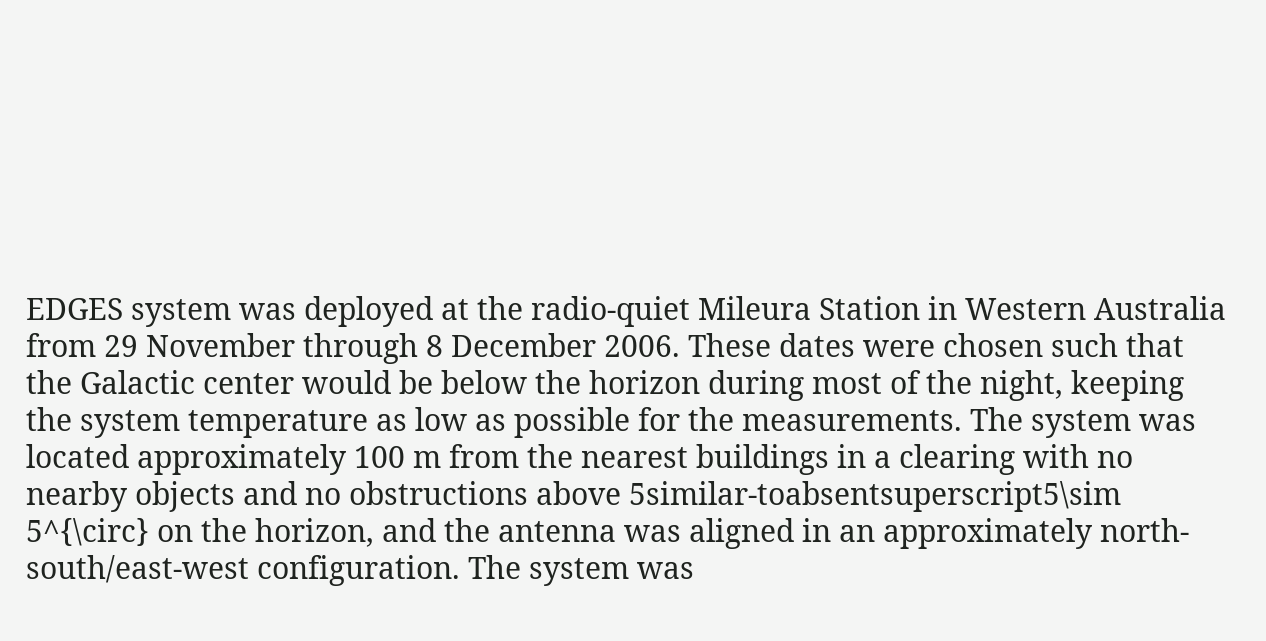EDGES system was deployed at the radio-quiet Mileura Station in Western Australia from 29 November through 8 December 2006. These dates were chosen such that the Galactic center would be below the horizon during most of the night, keeping the system temperature as low as possible for the measurements. The system was located approximately 100 m from the nearest buildings in a clearing with no nearby objects and no obstructions above 5similar-toabsentsuperscript5\sim 5^{\circ} on the horizon, and the antenna was aligned in an approximately north-south/east-west configuration. The system was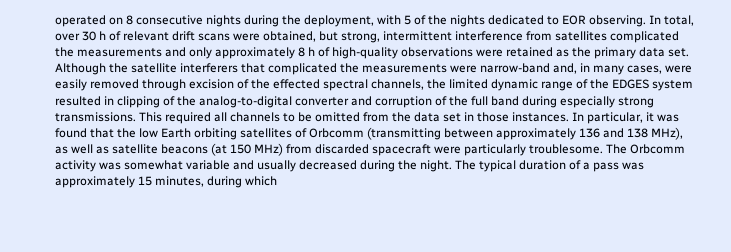operated on 8 consecutive nights during the deployment, with 5 of the nights dedicated to EOR observing. In total, over 30 h of relevant drift scans were obtained, but strong, intermittent interference from satellites complicated the measurements and only approximately 8 h of high-quality observations were retained as the primary data set. Although the satellite interferers that complicated the measurements were narrow-band and, in many cases, were easily removed through excision of the effected spectral channels, the limited dynamic range of the EDGES system resulted in clipping of the analog-to-digital converter and corruption of the full band during especially strong transmissions. This required all channels to be omitted from the data set in those instances. In particular, it was found that the low Earth orbiting satellites of Orbcomm (transmitting between approximately 136 and 138 MHz), as well as satellite beacons (at 150 MHz) from discarded spacecraft were particularly troublesome. The Orbcomm activity was somewhat variable and usually decreased during the night. The typical duration of a pass was approximately 15 minutes, during which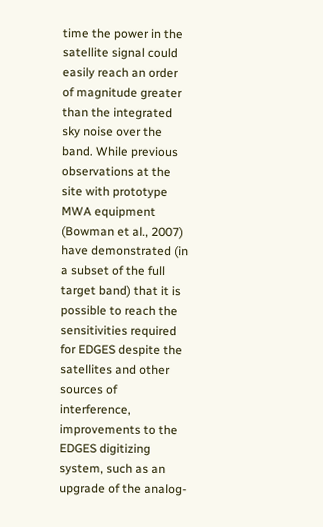time the power in the satellite signal could easily reach an order of magnitude greater than the integrated sky noise over the band. While previous observations at the site with prototype MWA equipment (Bowman et al., 2007) have demonstrated (in a subset of the full target band) that it is possible to reach the sensitivities required for EDGES despite the satellites and other sources of interference, improvements to the EDGES digitizing system, such as an upgrade of the analog-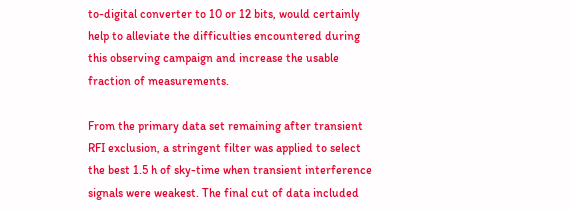to-digital converter to 10 or 12 bits, would certainly help to alleviate the difficulties encountered during this observing campaign and increase the usable fraction of measurements.

From the primary data set remaining after transient RFI exclusion, a stringent filter was applied to select the best 1.5 h of sky-time when transient interference signals were weakest. The final cut of data included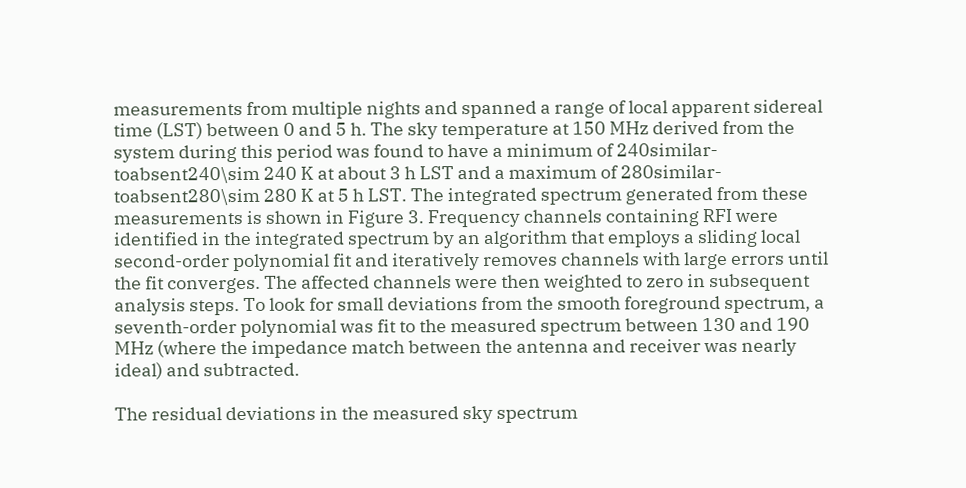measurements from multiple nights and spanned a range of local apparent sidereal time (LST) between 0 and 5 h. The sky temperature at 150 MHz derived from the system during this period was found to have a minimum of 240similar-toabsent240\sim 240 K at about 3 h LST and a maximum of 280similar-toabsent280\sim 280 K at 5 h LST. The integrated spectrum generated from these measurements is shown in Figure 3. Frequency channels containing RFI were identified in the integrated spectrum by an algorithm that employs a sliding local second-order polynomial fit and iteratively removes channels with large errors until the fit converges. The affected channels were then weighted to zero in subsequent analysis steps. To look for small deviations from the smooth foreground spectrum, a seventh-order polynomial was fit to the measured spectrum between 130 and 190 MHz (where the impedance match between the antenna and receiver was nearly ideal) and subtracted.

The residual deviations in the measured sky spectrum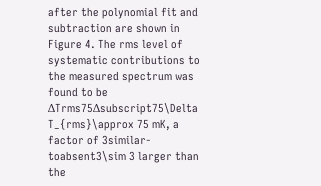after the polynomial fit and subtraction are shown in Figure 4. The rms level of systematic contributions to the measured spectrum was found to be ΔTrms75Δsubscript75\Delta T_{rms}\approx 75 mK, a factor of 3similar-toabsent3\sim 3 larger than the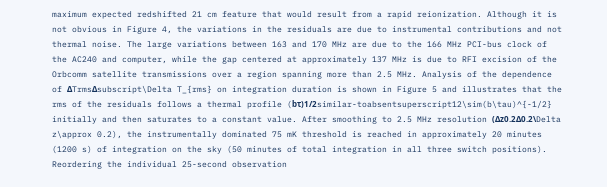maximum expected redshifted 21 cm feature that would result from a rapid reionization. Although it is not obvious in Figure 4, the variations in the residuals are due to instrumental contributions and not thermal noise. The large variations between 163 and 170 MHz are due to the 166 MHz PCI-bus clock of the AC240 and computer, while the gap centered at approximately 137 MHz is due to RFI excision of the Orbcomm satellite transmissions over a region spanning more than 2.5 MHz. Analysis of the dependence of ΔTrmsΔsubscript\Delta T_{rms} on integration duration is shown in Figure 5 and illustrates that the rms of the residuals follows a thermal profile (bτ)1/2similar-toabsentsuperscript12\sim(b\tau)^{-1/2} initially and then saturates to a constant value. After smoothing to 2.5 MHz resolution (Δz0.2Δ0.2\Delta z\approx 0.2), the instrumentally dominated 75 mK threshold is reached in approximately 20 minutes (1200 s) of integration on the sky (50 minutes of total integration in all three switch positions). Reordering the individual 25-second observation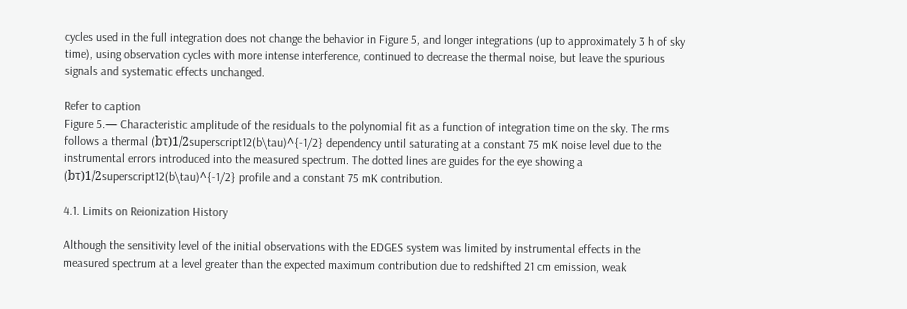cycles used in the full integration does not change the behavior in Figure 5, and longer integrations (up to approximately 3 h of sky time), using observation cycles with more intense interference, continued to decrease the thermal noise, but leave the spurious signals and systematic effects unchanged.

Refer to caption
Figure 5.— Characteristic amplitude of the residuals to the polynomial fit as a function of integration time on the sky. The rms follows a thermal (bτ)1/2superscript12(b\tau)^{-1/2} dependency until saturating at a constant 75 mK noise level due to the instrumental errors introduced into the measured spectrum. The dotted lines are guides for the eye showing a (bτ)1/2superscript12(b\tau)^{-1/2} profile and a constant 75 mK contribution.

4.1. Limits on Reionization History

Although the sensitivity level of the initial observations with the EDGES system was limited by instrumental effects in the measured spectrum at a level greater than the expected maximum contribution due to redshifted 21 cm emission, weak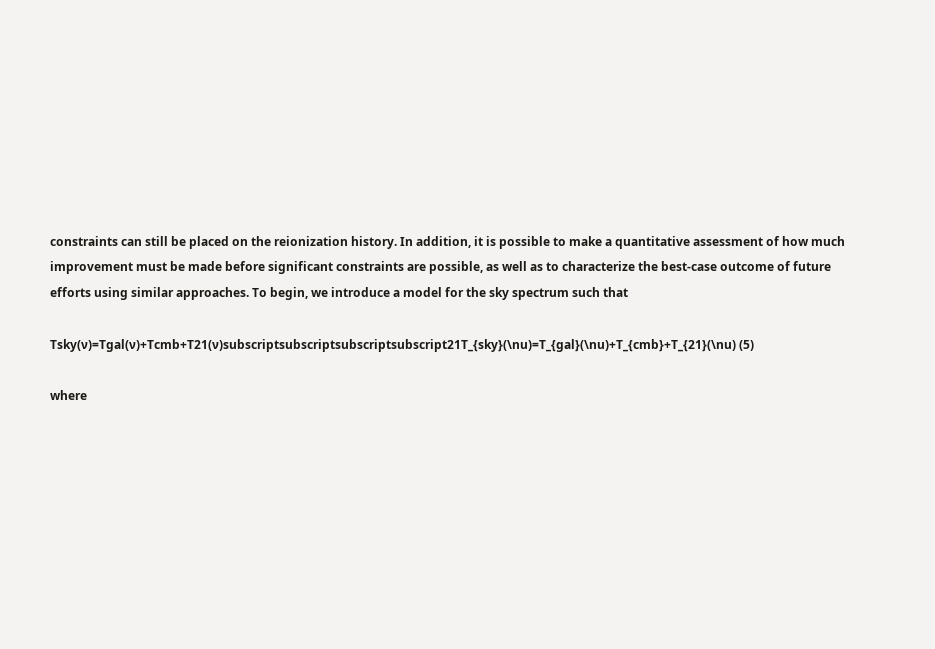constraints can still be placed on the reionization history. In addition, it is possible to make a quantitative assessment of how much improvement must be made before significant constraints are possible, as well as to characterize the best-case outcome of future efforts using similar approaches. To begin, we introduce a model for the sky spectrum such that

Tsky(ν)=Tgal(ν)+Tcmb+T21(ν)subscriptsubscriptsubscriptsubscript21T_{sky}(\nu)=T_{gal}(\nu)+T_{cmb}+T_{21}(\nu) (5)

where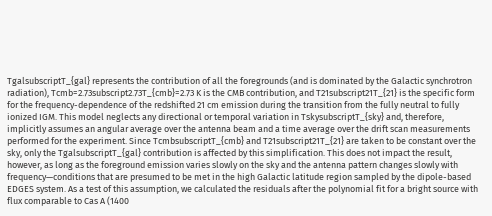TgalsubscriptT_{gal} represents the contribution of all the foregrounds (and is dominated by the Galactic synchrotron radiation), Tcmb=2.73subscript2.73T_{cmb}=2.73 K is the CMB contribution, and T21subscript21T_{21} is the specific form for the frequency-dependence of the redshifted 21 cm emission during the transition from the fully neutral to fully ionized IGM. This model neglects any directional or temporal variation in TskysubscriptT_{sky} and, therefore, implicitly assumes an angular average over the antenna beam and a time average over the drift scan measurements performed for the experiment. Since TcmbsubscriptT_{cmb} and T21subscript21T_{21} are taken to be constant over the sky, only the TgalsubscriptT_{gal} contribution is affected by this simplification. This does not impact the result, however, as long as the foreground emission varies slowly on the sky and the antenna pattern changes slowly with frequency—conditions that are presumed to be met in the high Galactic latitude region sampled by the dipole-based EDGES system. As a test of this assumption, we calculated the residuals after the polynomial fit for a bright source with flux comparable to Cas A (1400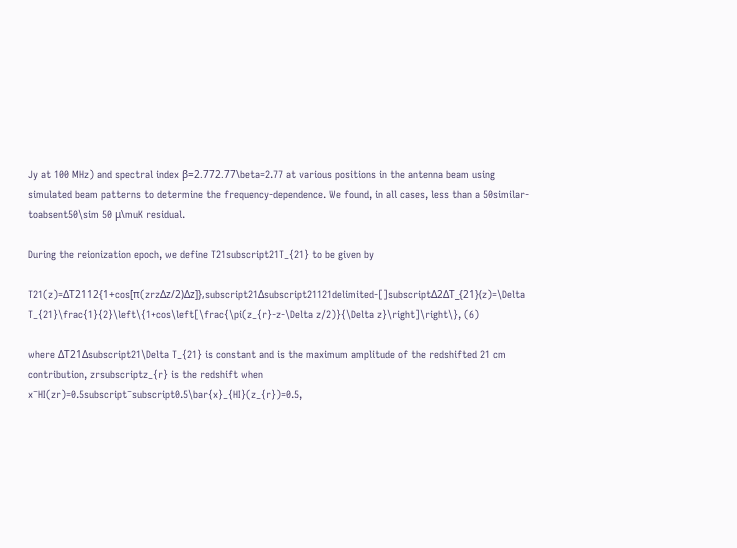Jy at 100 MHz) and spectral index β=2.772.77\beta=2.77 at various positions in the antenna beam using simulated beam patterns to determine the frequency-dependence. We found, in all cases, less than a 50similar-toabsent50\sim 50 μ\muK residual.

During the reionization epoch, we define T21subscript21T_{21} to be given by

T21(z)=ΔT2112{1+cos[π(zrzΔz/2)Δz]},subscript21Δsubscript21121delimited-[]subscriptΔ2ΔT_{21}(z)=\Delta T_{21}\frac{1}{2}\left\{1+cos\left[\frac{\pi(z_{r}-z-\Delta z/2)}{\Delta z}\right]\right\}, (6)

where ΔT21Δsubscript21\Delta T_{21} is constant and is the maximum amplitude of the redshifted 21 cm contribution, zrsubscriptz_{r} is the redshift when x¯HI(zr)=0.5subscript¯subscript0.5\bar{x}_{HI}(z_{r})=0.5,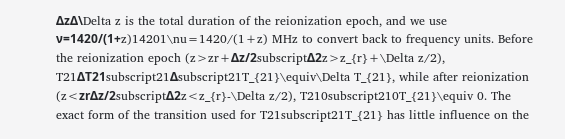ΔzΔ\Delta z is the total duration of the reionization epoch, and we use ν=1420/(1+z)14201\nu=1420/(1+z) MHz to convert back to frequency units. Before the reionization epoch (z>zr+Δz/2subscriptΔ2z>z_{r}+\Delta z/2), T21ΔT21subscript21Δsubscript21T_{21}\equiv\Delta T_{21}, while after reionization (z<zrΔz/2subscriptΔ2z<z_{r}-\Delta z/2), T210subscript210T_{21}\equiv 0. The exact form of the transition used for T21subscript21T_{21} has little influence on the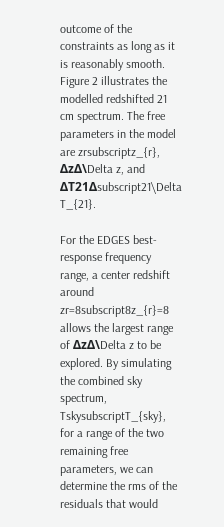outcome of the constraints as long as it is reasonably smooth. Figure 2 illustrates the modelled redshifted 21 cm spectrum. The free parameters in the model are zrsubscriptz_{r}, ΔzΔ\Delta z, and ΔT21Δsubscript21\Delta T_{21}.

For the EDGES best-response frequency range, a center redshift around zr=8subscript8z_{r}=8 allows the largest range of ΔzΔ\Delta z to be explored. By simulating the combined sky spectrum, TskysubscriptT_{sky}, for a range of the two remaining free parameters, we can determine the rms of the residuals that would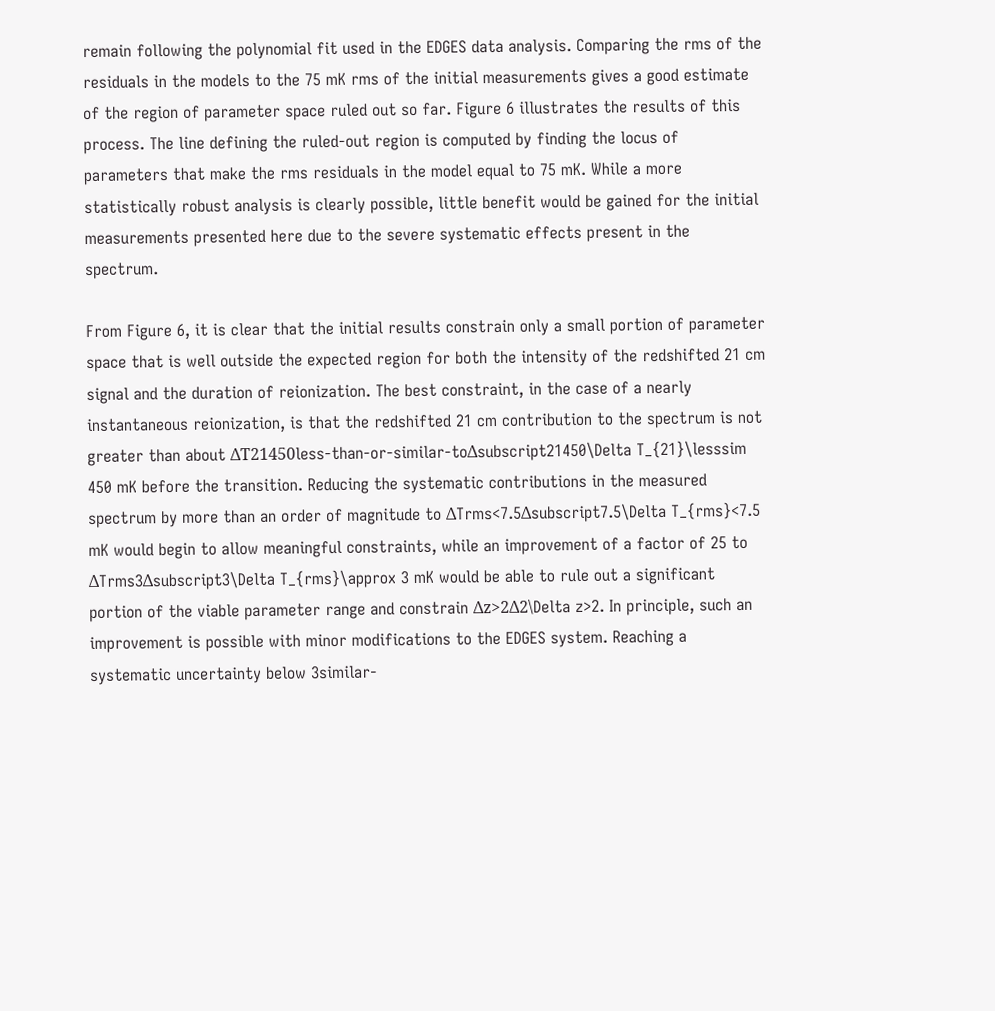remain following the polynomial fit used in the EDGES data analysis. Comparing the rms of the residuals in the models to the 75 mK rms of the initial measurements gives a good estimate of the region of parameter space ruled out so far. Figure 6 illustrates the results of this process. The line defining the ruled-out region is computed by finding the locus of parameters that make the rms residuals in the model equal to 75 mK. While a more statistically robust analysis is clearly possible, little benefit would be gained for the initial measurements presented here due to the severe systematic effects present in the spectrum.

From Figure 6, it is clear that the initial results constrain only a small portion of parameter space that is well outside the expected region for both the intensity of the redshifted 21 cm signal and the duration of reionization. The best constraint, in the case of a nearly instantaneous reionization, is that the redshifted 21 cm contribution to the spectrum is not greater than about ΔT21450less-than-or-similar-toΔsubscript21450\Delta T_{21}\lesssim 450 mK before the transition. Reducing the systematic contributions in the measured spectrum by more than an order of magnitude to ΔTrms<7.5Δsubscript7.5\Delta T_{rms}<7.5 mK would begin to allow meaningful constraints, while an improvement of a factor of 25 to ΔTrms3Δsubscript3\Delta T_{rms}\approx 3 mK would be able to rule out a significant portion of the viable parameter range and constrain Δz>2Δ2\Delta z>2. In principle, such an improvement is possible with minor modifications to the EDGES system. Reaching a systematic uncertainty below 3similar-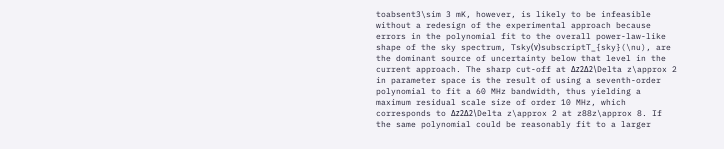toabsent3\sim 3 mK, however, is likely to be infeasible without a redesign of the experimental approach because errors in the polynomial fit to the overall power-law-like shape of the sky spectrum, Tsky(ν)subscriptT_{sky}(\nu), are the dominant source of uncertainty below that level in the current approach. The sharp cut-off at Δz2Δ2\Delta z\approx 2 in parameter space is the result of using a seventh-order polynomial to fit a 60 MHz bandwidth, thus yielding a maximum residual scale size of order 10 MHz, which corresponds to Δz2Δ2\Delta z\approx 2 at z88z\approx 8. If the same polynomial could be reasonably fit to a larger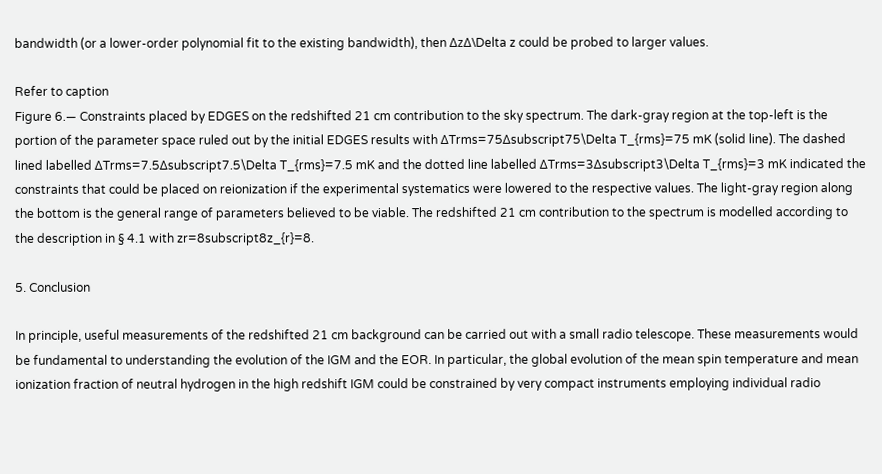bandwidth (or a lower-order polynomial fit to the existing bandwidth), then ΔzΔ\Delta z could be probed to larger values.

Refer to caption
Figure 6.— Constraints placed by EDGES on the redshifted 21 cm contribution to the sky spectrum. The dark-gray region at the top-left is the portion of the parameter space ruled out by the initial EDGES results with ΔTrms=75Δsubscript75\Delta T_{rms}=75 mK (solid line). The dashed lined labelled ΔTrms=7.5Δsubscript7.5\Delta T_{rms}=7.5 mK and the dotted line labelled ΔTrms=3Δsubscript3\Delta T_{rms}=3 mK indicated the constraints that could be placed on reionization if the experimental systematics were lowered to the respective values. The light-gray region along the bottom is the general range of parameters believed to be viable. The redshifted 21 cm contribution to the spectrum is modelled according to the description in § 4.1 with zr=8subscript8z_{r}=8.

5. Conclusion

In principle, useful measurements of the redshifted 21 cm background can be carried out with a small radio telescope. These measurements would be fundamental to understanding the evolution of the IGM and the EOR. In particular, the global evolution of the mean spin temperature and mean ionization fraction of neutral hydrogen in the high redshift IGM could be constrained by very compact instruments employing individual radio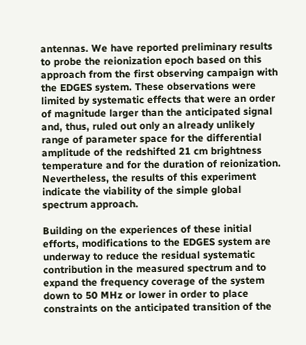antennas. We have reported preliminary results to probe the reionization epoch based on this approach from the first observing campaign with the EDGES system. These observations were limited by systematic effects that were an order of magnitude larger than the anticipated signal and, thus, ruled out only an already unlikely range of parameter space for the differential amplitude of the redshifted 21 cm brightness temperature and for the duration of reionization. Nevertheless, the results of this experiment indicate the viability of the simple global spectrum approach.

Building on the experiences of these initial efforts, modifications to the EDGES system are underway to reduce the residual systematic contribution in the measured spectrum and to expand the frequency coverage of the system down to 50 MHz or lower in order to place constraints on the anticipated transition of the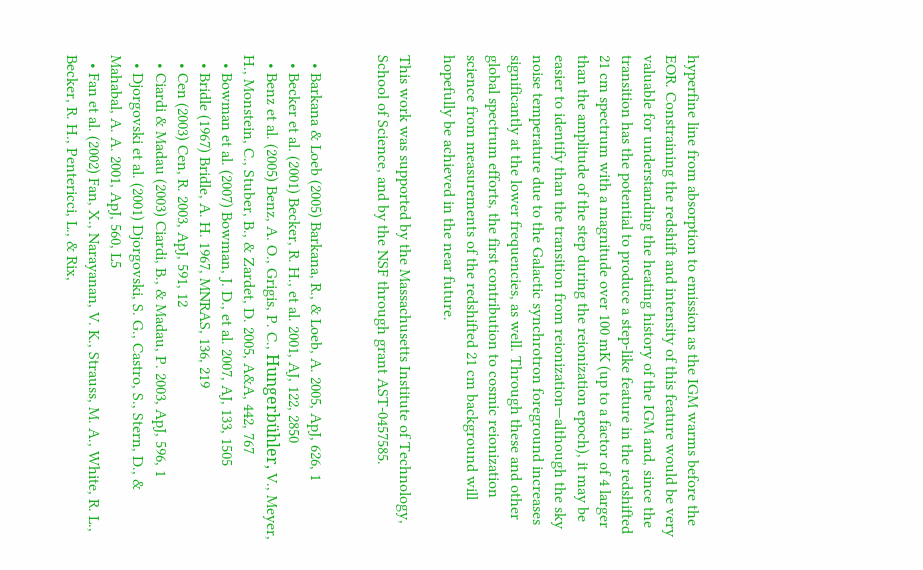hyperfine line from absorption to emission as the IGM warms before the EOR. Constraining the redshift and intensity of this feature would be very valuable for understanding the heating history of the IGM and, since the transition has the potential to produce a step-like feature in the redshifted 21 cm spectrum with a magnitude over 100 mK (up to a factor of 4 larger than the amplitude of the step during the reionization epoch), it may be easier to identify than the transition from reionization—although the sky noise temperature due to the Galactic synchrotron foreground increases significantly at the lower frequencies, as well. Through these and other global spectrum efforts, the first contribution to cosmic reionization science from measurements of the redshifted 21 cm background will hopefully be achieved in the near future.

This work was supported by the Massachusetts Institute of Technology, School of Science, and by the NSF through grant AST-0457585.


  • Barkana & Loeb (2005) Barkana, R., & Loeb, A. 2005, ApJ, 626, 1
  • Becker et al. (2001) Becker, R. H., et al. 2001, AJ, 122, 2850
  • Benz et al. (2005) Benz, A. O., Grigis, P. C., Hungerbühler, V., Meyer, H., Monstein, C., Stuber, B., & Zardet, D. 2005, A&A, 442, 767
  • Bowman et al. (2007) Bowman, J. D., et al. 2007, AJ, 133, 1505
  • Bridle (1967) Bridle, A. H. 1967, MNRAS, 136, 219
  • Cen (2003) Cen, R. 2003, ApJ, 591, 12
  • Ciardi & Madau (2003) Ciardi, B., & Madau, P. 2003, ApJ, 596, 1
  • Djorgovski et al. (2001) Djorgovski, S. G., Castro, S., Stern, D., & Mahabal, A. A. 2001, ApJ, 560, L5
  • Fan et al. (2002) Fan, X., Narayanan, V. K., Strauss, M. A., White, R. L., Becker, R. H., Pentericci, L., & Rix,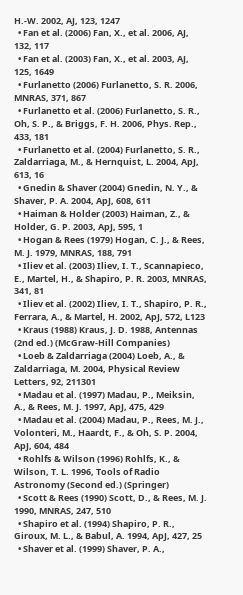H.-W. 2002, AJ, 123, 1247
  • Fan et al. (2006) Fan, X., et al. 2006, AJ, 132, 117
  • Fan et al. (2003) Fan, X., et al. 2003, AJ, 125, 1649
  • Furlanetto (2006) Furlanetto, S. R. 2006, MNRAS, 371, 867
  • Furlanetto et al. (2006) Furlanetto, S. R., Oh, S. P., & Briggs, F. H. 2006, Phys. Rep., 433, 181
  • Furlanetto et al. (2004) Furlanetto, S. R., Zaldarriaga, M., & Hernquist, L. 2004, ApJ, 613, 16
  • Gnedin & Shaver (2004) Gnedin, N. Y., & Shaver, P. A. 2004, ApJ, 608, 611
  • Haiman & Holder (2003) Haiman, Z., & Holder, G. P. 2003, ApJ, 595, 1
  • Hogan & Rees (1979) Hogan, C. J., & Rees, M. J. 1979, MNRAS, 188, 791
  • Iliev et al. (2003) Iliev, I. T., Scannapieco, E., Martel, H., & Shapiro, P. R. 2003, MNRAS, 341, 81
  • Iliev et al. (2002) Iliev, I. T., Shapiro, P. R., Ferrara, A., & Martel, H. 2002, ApJ, 572, L123
  • Kraus (1988) Kraus, J. D. 1988, Antennas (2nd ed.) (McGraw-Hill Companies)
  • Loeb & Zaldarriaga (2004) Loeb, A., & Zaldarriaga, M. 2004, Physical Review Letters, 92, 211301
  • Madau et al. (1997) Madau, P., Meiksin, A., & Rees, M. J. 1997, ApJ, 475, 429
  • Madau et al. (2004) Madau, P., Rees, M. J., Volonteri, M., Haardt, F., & Oh, S. P. 2004, ApJ, 604, 484
  • Rohlfs & Wilson (1996) Rohlfs, K., & Wilson, T. L. 1996, Tools of Radio Astronomy (Second ed.) (Springer)
  • Scott & Rees (1990) Scott, D., & Rees, M. J. 1990, MNRAS, 247, 510
  • Shapiro et al. (1994) Shapiro, P. R., Giroux, M. L., & Babul, A. 1994, ApJ, 427, 25
  • Shaver et al. (1999) Shaver, P. A.,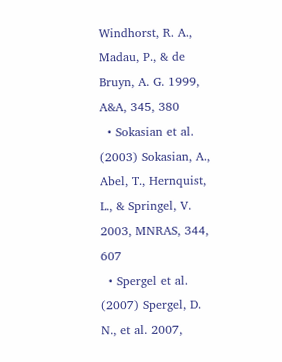Windhorst, R. A., Madau, P., & de Bruyn, A. G. 1999, A&A, 345, 380
  • Sokasian et al. (2003) Sokasian, A., Abel, T., Hernquist, L., & Springel, V. 2003, MNRAS, 344, 607
  • Spergel et al. (2007) Spergel, D. N., et al. 2007,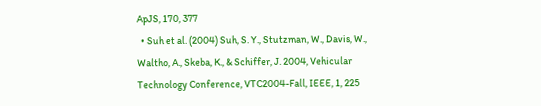ApJS, 170, 377
  • Suh et al. (2004) Suh, S. Y., Stutzman, W., Davis, W., Waltho, A., Skeba, K., & Schiffer, J. 2004, Vehicular Technology Conference, VTC2004-Fall, IEEE, 1, 225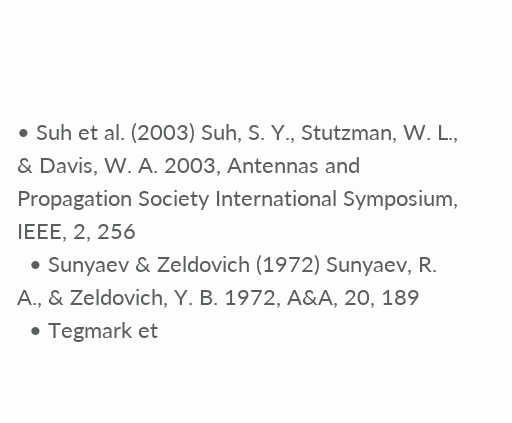• Suh et al. (2003) Suh, S. Y., Stutzman, W. L., & Davis, W. A. 2003, Antennas and Propagation Society International Symposium, IEEE, 2, 256
  • Sunyaev & Zeldovich (1972) Sunyaev, R. A., & Zeldovich, Y. B. 1972, A&A, 20, 189
  • Tegmark et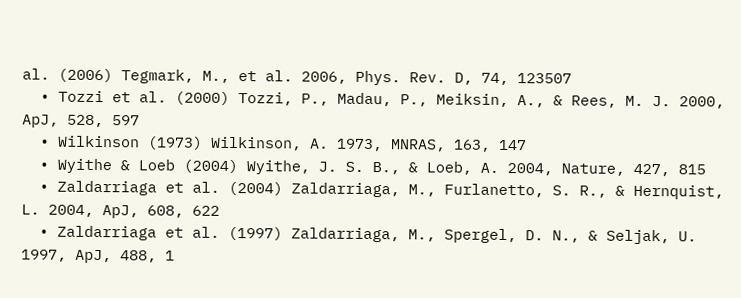al. (2006) Tegmark, M., et al. 2006, Phys. Rev. D, 74, 123507
  • Tozzi et al. (2000) Tozzi, P., Madau, P., Meiksin, A., & Rees, M. J. 2000, ApJ, 528, 597
  • Wilkinson (1973) Wilkinson, A. 1973, MNRAS, 163, 147
  • Wyithe & Loeb (2004) Wyithe, J. S. B., & Loeb, A. 2004, Nature, 427, 815
  • Zaldarriaga et al. (2004) Zaldarriaga, M., Furlanetto, S. R., & Hernquist, L. 2004, ApJ, 608, 622
  • Zaldarriaga et al. (1997) Zaldarriaga, M., Spergel, D. N., & Seljak, U. 1997, ApJ, 488, 1